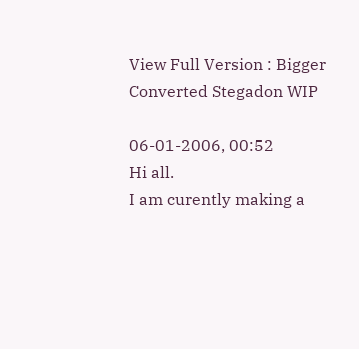View Full Version : Bigger Converted Stegadon WIP

06-01-2006, 00:52
Hi all.
I am curently making a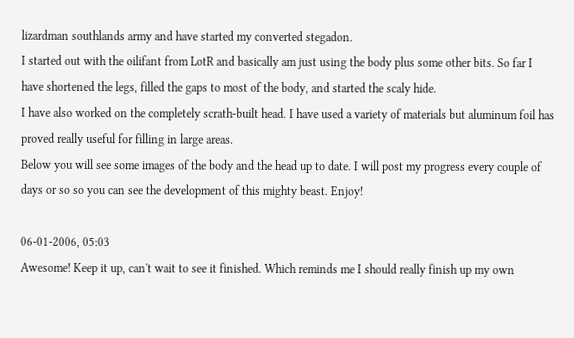lizardman southlands army and have started my converted stegadon.
I started out with the oilifant from LotR and basically am just using the body plus some other bits. So far I have shortened the legs, filled the gaps to most of the body, and started the scaly hide.
I have also worked on the completely scrath-built head. I have used a variety of materials but aluminum foil has proved really useful for filling in large areas.
Below you will see some images of the body and the head up to date. I will post my progress every couple of days or so so you can see the development of this mighty beast. Enjoy!

06-01-2006, 05:03
Awesome! Keep it up, can't wait to see it finished. Which reminds me I should really finish up my own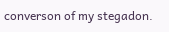converson of my stegadon.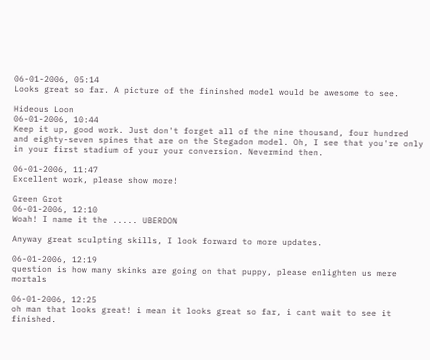06-01-2006, 05:14
Looks great so far. A picture of the fininshed model would be awesome to see.

Hideous Loon
06-01-2006, 10:44
Keep it up, good work. Just don't forget all of the nine thousand, four hundred and eighty-seven spines that are on the Stegadon model. Oh, I see that you're only in your first stadium of your your conversion. Nevermind then.

06-01-2006, 11:47
Excellent work, please show more!

Green Grot
06-01-2006, 12:10
Woah! I name it the ..... UBERDON

Anyway great sculpting skills, I look forward to more updates.

06-01-2006, 12:19
question is how many skinks are going on that puppy, please enlighten us mere mortals

06-01-2006, 12:25
oh man that looks great! i mean it looks great so far, i cant wait to see it finished.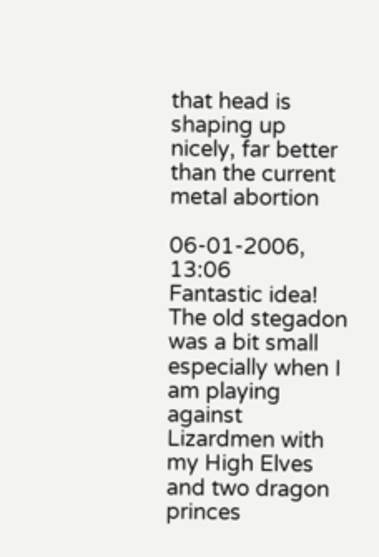that head is shaping up nicely, far better than the current metal abortion

06-01-2006, 13:06
Fantastic idea! The old stegadon was a bit small especially when I am playing against Lizardmen with my High Elves and two dragon princes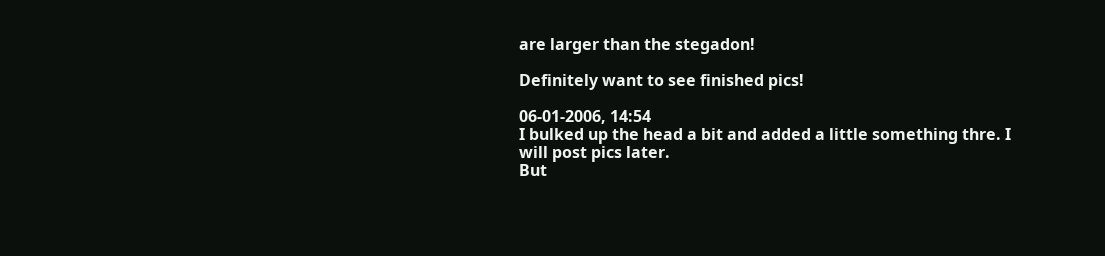are larger than the stegadon!

Definitely want to see finished pics!

06-01-2006, 14:54
I bulked up the head a bit and added a little something thre. I will post pics later.
But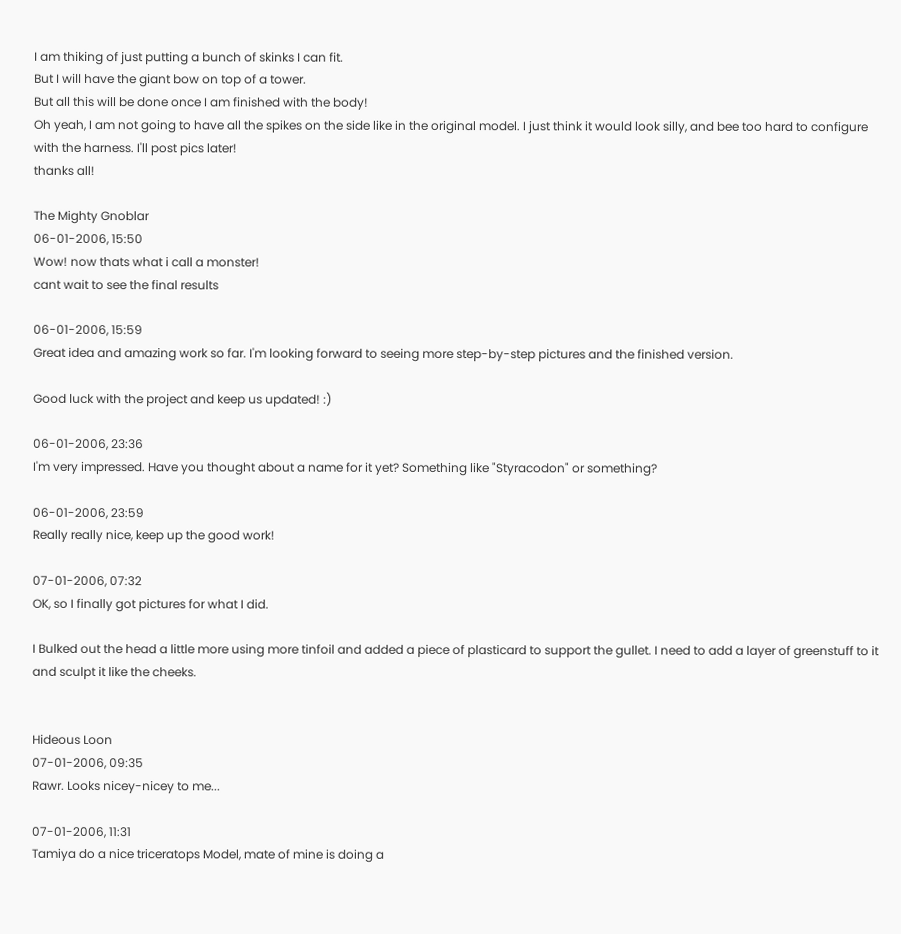I am thiking of just putting a bunch of skinks I can fit.
But I will have the giant bow on top of a tower.
But all this will be done once I am finished with the body!
Oh yeah, I am not going to have all the spikes on the side like in the original model. I just think it would look silly, and bee too hard to configure with the harness. I'll post pics later!
thanks all!

The Mighty Gnoblar
06-01-2006, 15:50
Wow! now thats what i call a monster!
cant wait to see the final results

06-01-2006, 15:59
Great idea and amazing work so far. I'm looking forward to seeing more step-by-step pictures and the finished version.

Good luck with the project and keep us updated! :)

06-01-2006, 23:36
I'm very impressed. Have you thought about a name for it yet? Something like "Styracodon" or something?

06-01-2006, 23:59
Really really nice, keep up the good work!

07-01-2006, 07:32
OK, so I finally got pictures for what I did.

I Bulked out the head a little more using more tinfoil and added a piece of plasticard to support the gullet. I need to add a layer of greenstuff to it and sculpt it like the cheeks.


Hideous Loon
07-01-2006, 09:35
Rawr. Looks nicey-nicey to me...

07-01-2006, 11:31
Tamiya do a nice triceratops Model, mate of mine is doing a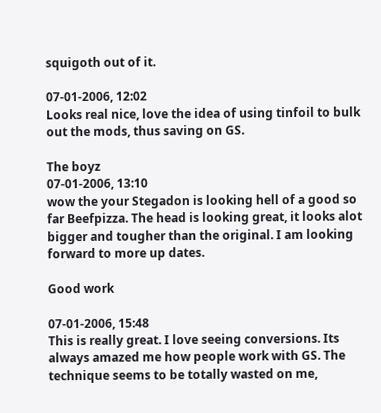squigoth out of it.

07-01-2006, 12:02
Looks real nice, love the idea of using tinfoil to bulk out the mods, thus saving on GS.

The boyz
07-01-2006, 13:10
wow the your Stegadon is looking hell of a good so far Beefpizza. The head is looking great, it looks alot bigger and tougher than the original. I am looking forward to more up dates.

Good work

07-01-2006, 15:48
This is really great. I love seeing conversions. Its always amazed me how people work with GS. The technique seems to be totally wasted on me,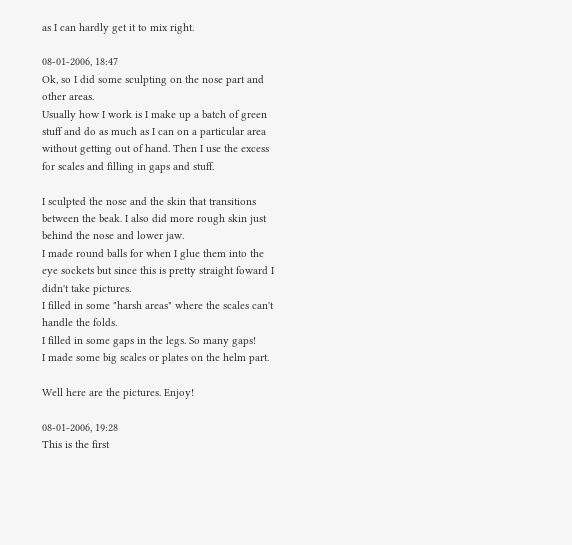as I can hardly get it to mix right.

08-01-2006, 18:47
Ok, so I did some sculpting on the nose part and other areas.
Usually how I work is I make up a batch of green stuff and do as much as I can on a particular area without getting out of hand. Then I use the excess for scales and filling in gaps and stuff.

I sculpted the nose and the skin that transitions between the beak. I also did more rough skin just behind the nose and lower jaw.
I made round balls for when I glue them into the eye sockets but since this is pretty straight foward I didn't take pictures.
I filled in some "harsh areas" where the scales can't handle the folds.
I filled in some gaps in the legs. So many gaps!
I made some big scales or plates on the helm part.

Well here are the pictures. Enjoy!

08-01-2006, 19:28
This is the first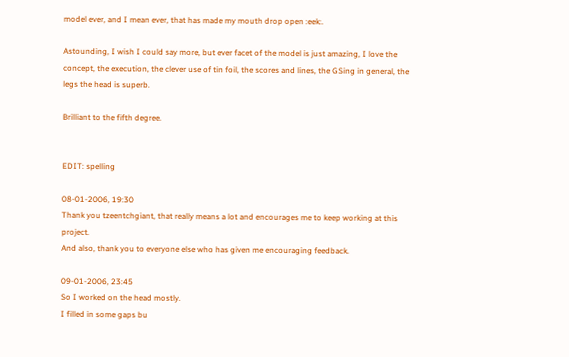model ever, and I mean ever, that has made my mouth drop open :eek:.

Astounding, I wish I could say more, but ever facet of the model is just amazing, I love the concept, the execution, the clever use of tin foil, the scores and lines, the GSing in general, the legs the head is superb.

Brilliant to the fifth degree.


EDIT: spelling

08-01-2006, 19:30
Thank you tzeentchgiant, that really means a lot and encourages me to keep working at this project.
And also, thank you to everyone else who has given me encouraging feedback.

09-01-2006, 23:45
So I worked on the head mostly.
I filled in some gaps bu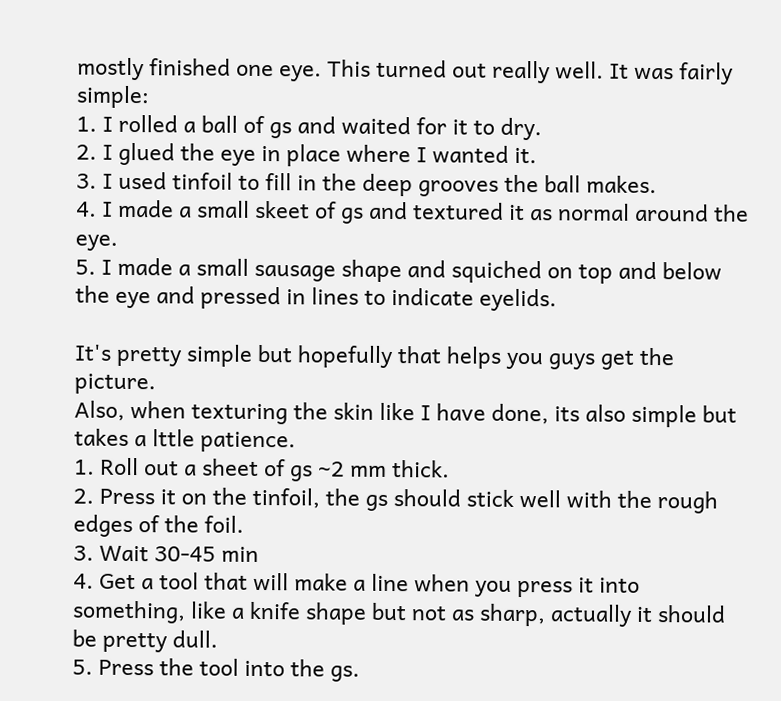mostly finished one eye. This turned out really well. It was fairly simple:
1. I rolled a ball of gs and waited for it to dry.
2. I glued the eye in place where I wanted it.
3. I used tinfoil to fill in the deep grooves the ball makes.
4. I made a small skeet of gs and textured it as normal around the eye.
5. I made a small sausage shape and squiched on top and below the eye and pressed in lines to indicate eyelids.

It's pretty simple but hopefully that helps you guys get the picture.
Also, when texturing the skin like I have done, its also simple but takes a lttle patience.
1. Roll out a sheet of gs ~2 mm thick.
2. Press it on the tinfoil, the gs should stick well with the rough edges of the foil.
3. Wait 30-45 min
4. Get a tool that will make a line when you press it into something, like a knife shape but not as sharp, actually it should be pretty dull.
5. Press the tool into the gs.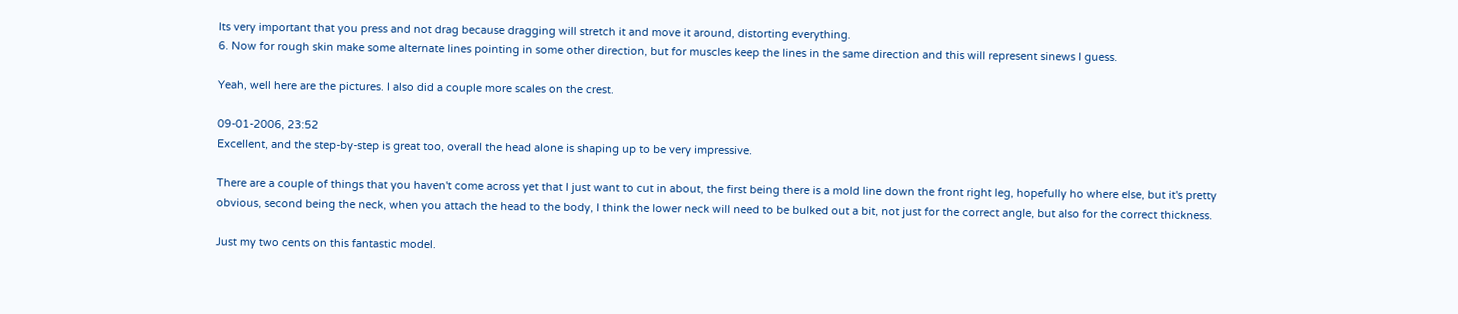Its very important that you press and not drag because dragging will stretch it and move it around, distorting everything.
6. Now for rough skin make some alternate lines pointing in some other direction, but for muscles keep the lines in the same direction and this will represent sinews I guess.

Yeah, well here are the pictures. I also did a couple more scales on the crest.

09-01-2006, 23:52
Excellent, and the step-by-step is great too, overall the head alone is shaping up to be very impressive.

There are a couple of things that you haven't come across yet that I just want to cut in about, the first being there is a mold line down the front right leg, hopefully ho where else, but it's pretty obvious, second being the neck, when you attach the head to the body, I think the lower neck will need to be bulked out a bit, not just for the correct angle, but also for the correct thickness.

Just my two cents on this fantastic model.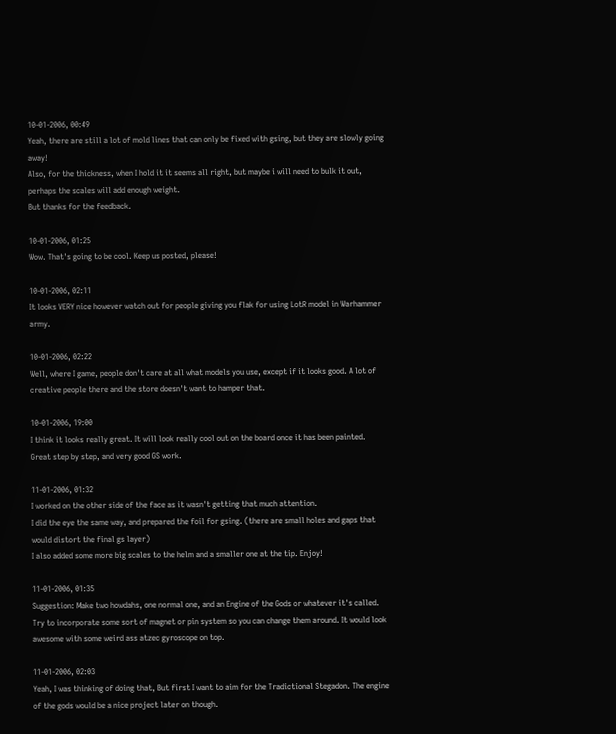10-01-2006, 00:49
Yeah, there are still a lot of mold lines that can only be fixed with gsing, but they are slowly going away!
Also, for the thickness, when I hold it it seems all right, but maybe i will need to bulk it out, perhaps the scales will add enough weight.
But thanks for the feedback.

10-01-2006, 01:25
Wow. That's going to be cool. Keep us posted, please!

10-01-2006, 02:11
It looks VERY nice however watch out for people giving you flak for using LotR model in Warhammer army.

10-01-2006, 02:22
Well, where I game, people don't care at all what models you use, except if it looks good. A lot of creative people there and the store doesn't want to hamper that.

10-01-2006, 19:00
I think it looks really great. It will look really cool out on the board once it has been painted. Great step by step, and very good GS work.

11-01-2006, 01:32
I worked on the other side of the face as it wasn't getting that much attention.
I did the eye the same way, and prepared the foil for gsing. (there are small holes and gaps that would distort the final gs layer)
I also added some more big scales to the helm and a smaller one at the tip. Enjoy!

11-01-2006, 01:35
Suggestion: Make two howdahs, one normal one, and an Engine of the Gods or whatever it's called. Try to incorporate some sort of magnet or pin system so you can change them around. It would look awesome with some weird ass atzec gyroscope on top.

11-01-2006, 02:03
Yeah, I was thinking of doing that, But first I want to aim for the Tradictional Stegadon. The engine of the gods would be a nice project later on though.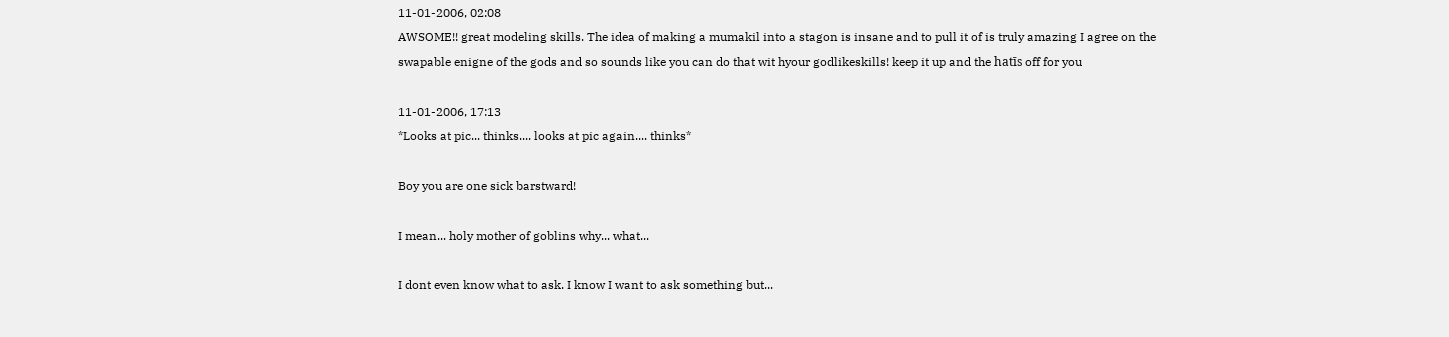11-01-2006, 02:08
AWSOME!! great modeling skills. The idea of making a mumakil into a stagon is insane and to pull it of is truly amazing I agree on the swapable enigne of the gods and so sounds like you can do that wit hyour godlikeskills! keep it up and the hatīs off for you

11-01-2006, 17:13
*Looks at pic... thinks.... looks at pic again.... thinks*

Boy you are one sick barstward!

I mean... holy mother of goblins why... what...

I dont even know what to ask. I know I want to ask something but...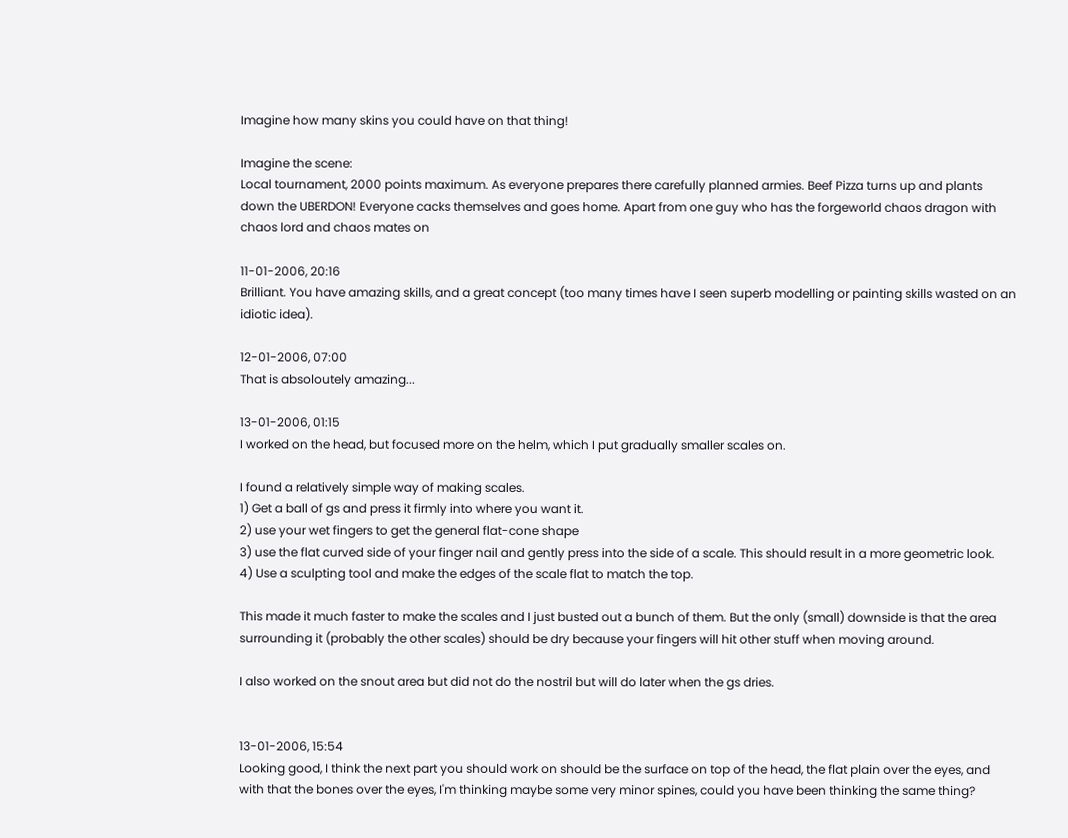Imagine how many skins you could have on that thing!

Imagine the scene:
Local tournament, 2000 points maximum. As everyone prepares there carefully planned armies. Beef Pizza turns up and plants down the UBERDON! Everyone cacks themselves and goes home. Apart from one guy who has the forgeworld chaos dragon with chaos lord and chaos mates on

11-01-2006, 20:16
Brilliant. You have amazing skills, and a great concept (too many times have I seen superb modelling or painting skills wasted on an idiotic idea).

12-01-2006, 07:00
That is absoloutely amazing...

13-01-2006, 01:15
I worked on the head, but focused more on the helm, which I put gradually smaller scales on.

I found a relatively simple way of making scales.
1) Get a ball of gs and press it firmly into where you want it.
2) use your wet fingers to get the general flat-cone shape
3) use the flat curved side of your finger nail and gently press into the side of a scale. This should result in a more geometric look.
4) Use a sculpting tool and make the edges of the scale flat to match the top.

This made it much faster to make the scales and I just busted out a bunch of them. But the only (small) downside is that the area surrounding it (probably the other scales) should be dry because your fingers will hit other stuff when moving around.

I also worked on the snout area but did not do the nostril but will do later when the gs dries.


13-01-2006, 15:54
Looking good, I think the next part you should work on should be the surface on top of the head, the flat plain over the eyes, and with that the bones over the eyes, I'm thinking maybe some very minor spines, could you have been thinking the same thing?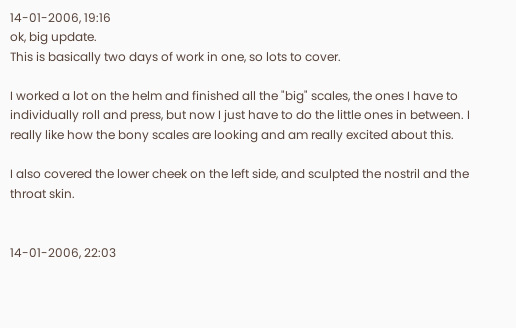14-01-2006, 19:16
ok, big update.
This is basically two days of work in one, so lots to cover.

I worked a lot on the helm and finished all the "big" scales, the ones I have to individually roll and press, but now I just have to do the little ones in between. I really like how the bony scales are looking and am really excited about this.

I also covered the lower cheek on the left side, and sculpted the nostril and the throat skin.


14-01-2006, 22:03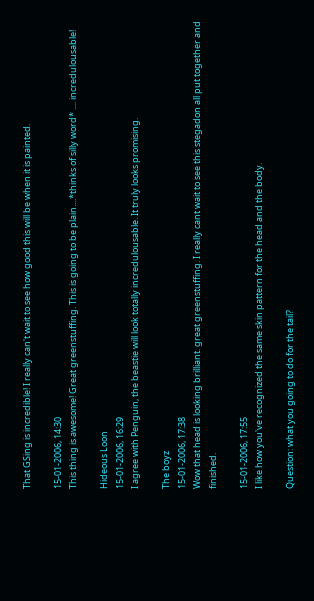That GSing is incredible! I really can't wait to see how good this will be when it is painted.

15-01-2006, 14:30
This thing is awesome! Great greenstuffing. This is going to be plain....*thinks of silly word* .... incredulousable!

Hideous Loon
15-01-2006, 16:29
I agree with Penguin, the beastie will look totally incredulousable. It truly looks promising.

The boyz
15-01-2006, 17:38
Wow that head is looking brilliant. great greenstuffing. I really cant wait to see this stegadon all put together and finished.

15-01-2006, 17:55
I like how you've recognized the same skin pattern for the head and the body.

Question: what you going to do for the tail?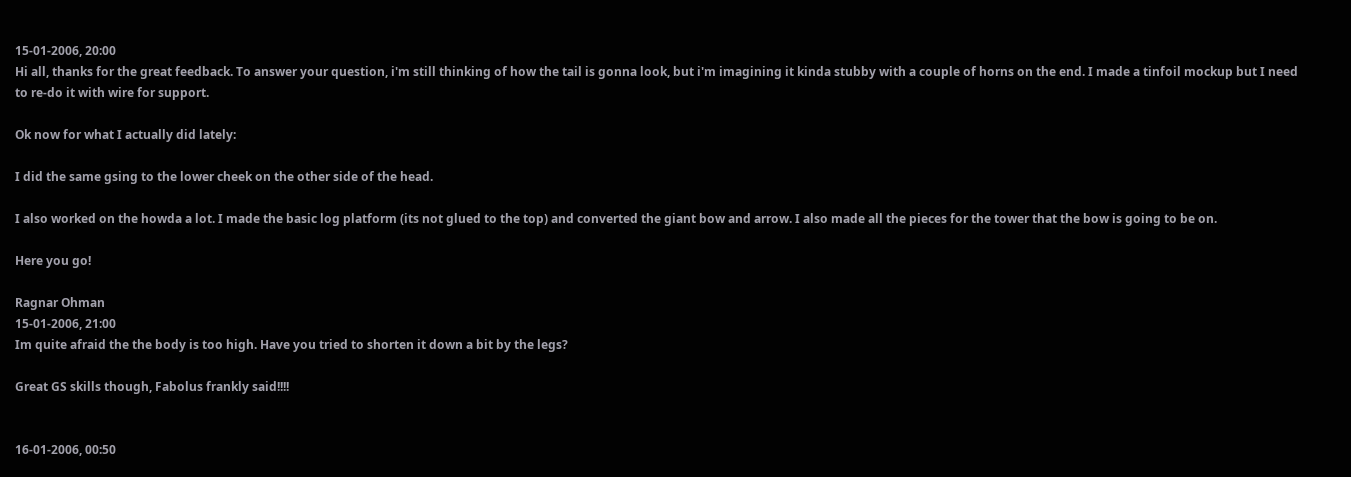15-01-2006, 20:00
Hi all, thanks for the great feedback. To answer your question, i'm still thinking of how the tail is gonna look, but i'm imagining it kinda stubby with a couple of horns on the end. I made a tinfoil mockup but I need to re-do it with wire for support.

Ok now for what I actually did lately:

I did the same gsing to the lower cheek on the other side of the head.

I also worked on the howda a lot. I made the basic log platform (its not glued to the top) and converted the giant bow and arrow. I also made all the pieces for the tower that the bow is going to be on.

Here you go!

Ragnar Ohman
15-01-2006, 21:00
Im quite afraid the the body is too high. Have you tried to shorten it down a bit by the legs?

Great GS skills though, Fabolus frankly said!!!!


16-01-2006, 00:50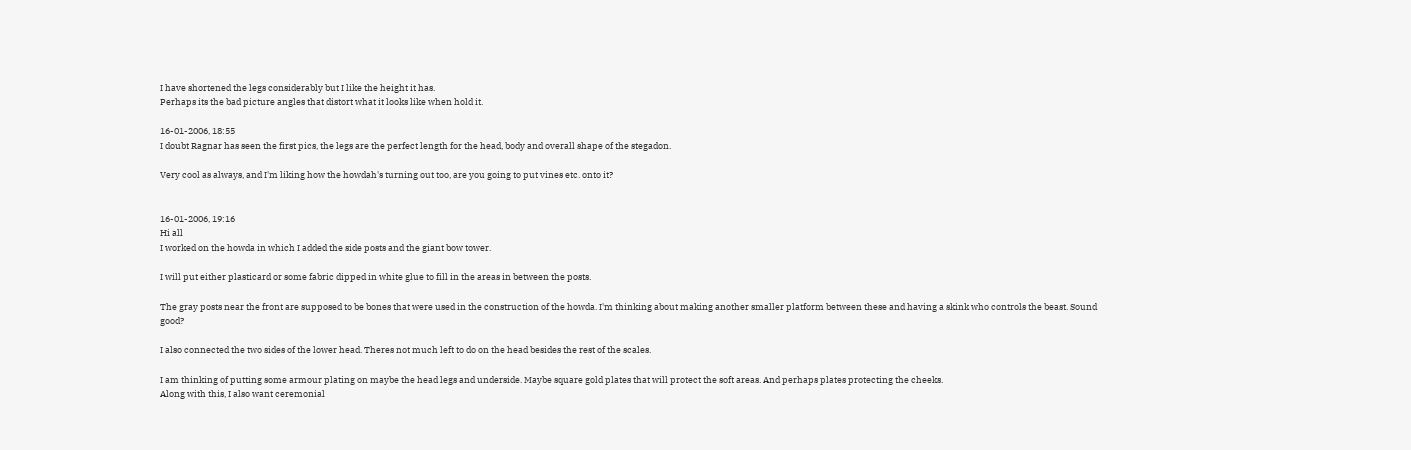I have shortened the legs considerably but I like the height it has.
Perhaps its the bad picture angles that distort what it looks like when hold it.

16-01-2006, 18:55
I doubt Ragnar has seen the first pics, the legs are the perfect length for the head, body and overall shape of the stegadon.

Very cool as always, and I'm liking how the howdah's turning out too, are you going to put vines etc. onto it?


16-01-2006, 19:16
Hi all
I worked on the howda in which I added the side posts and the giant bow tower.

I will put either plasticard or some fabric dipped in white glue to fill in the areas in between the posts.

The gray posts near the front are supposed to be bones that were used in the construction of the howda. I'm thinking about making another smaller platform between these and having a skink who controls the beast. Sound good?

I also connected the two sides of the lower head. Theres not much left to do on the head besides the rest of the scales.

I am thinking of putting some armour plating on maybe the head legs and underside. Maybe square gold plates that will protect the soft areas. And perhaps plates protecting the cheeks.
Along with this, I also want ceremonial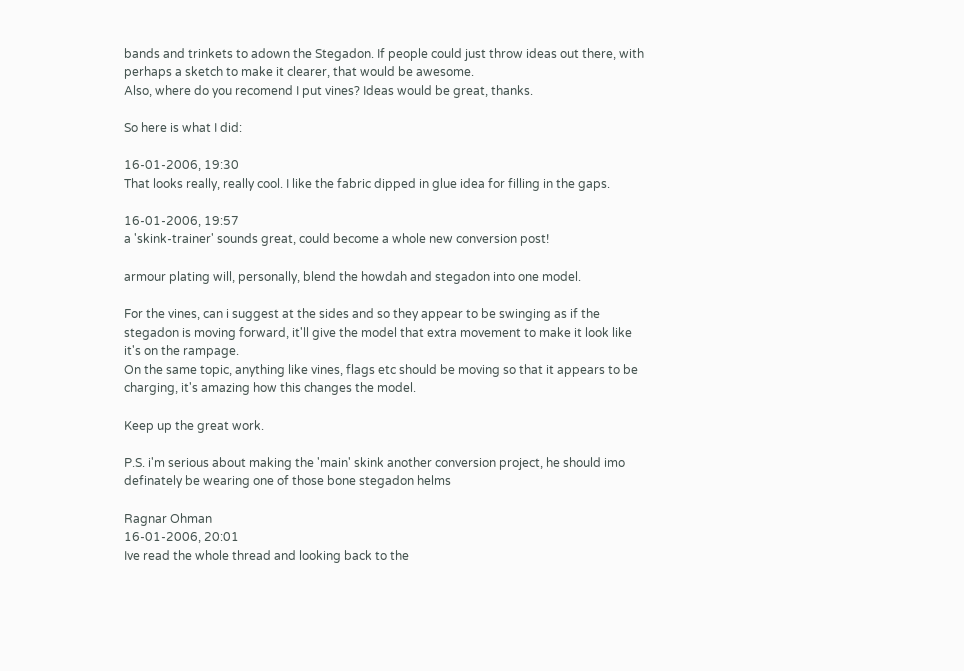bands and trinkets to adown the Stegadon. If people could just throw ideas out there, with perhaps a sketch to make it clearer, that would be awesome.
Also, where do you recomend I put vines? Ideas would be great, thanks.

So here is what I did:

16-01-2006, 19:30
That looks really, really cool. I like the fabric dipped in glue idea for filling in the gaps.

16-01-2006, 19:57
a 'skink-trainer' sounds great, could become a whole new conversion post!

armour plating will, personally, blend the howdah and stegadon into one model.

For the vines, can i suggest at the sides and so they appear to be swinging as if the stegadon is moving forward, it'll give the model that extra movement to make it look like it's on the rampage.
On the same topic, anything like vines, flags etc should be moving so that it appears to be charging, it's amazing how this changes the model.

Keep up the great work.

P.S. i'm serious about making the 'main' skink another conversion project, he should imo definately be wearing one of those bone stegadon helms

Ragnar Ohman
16-01-2006, 20:01
Ive read the whole thread and looking back to the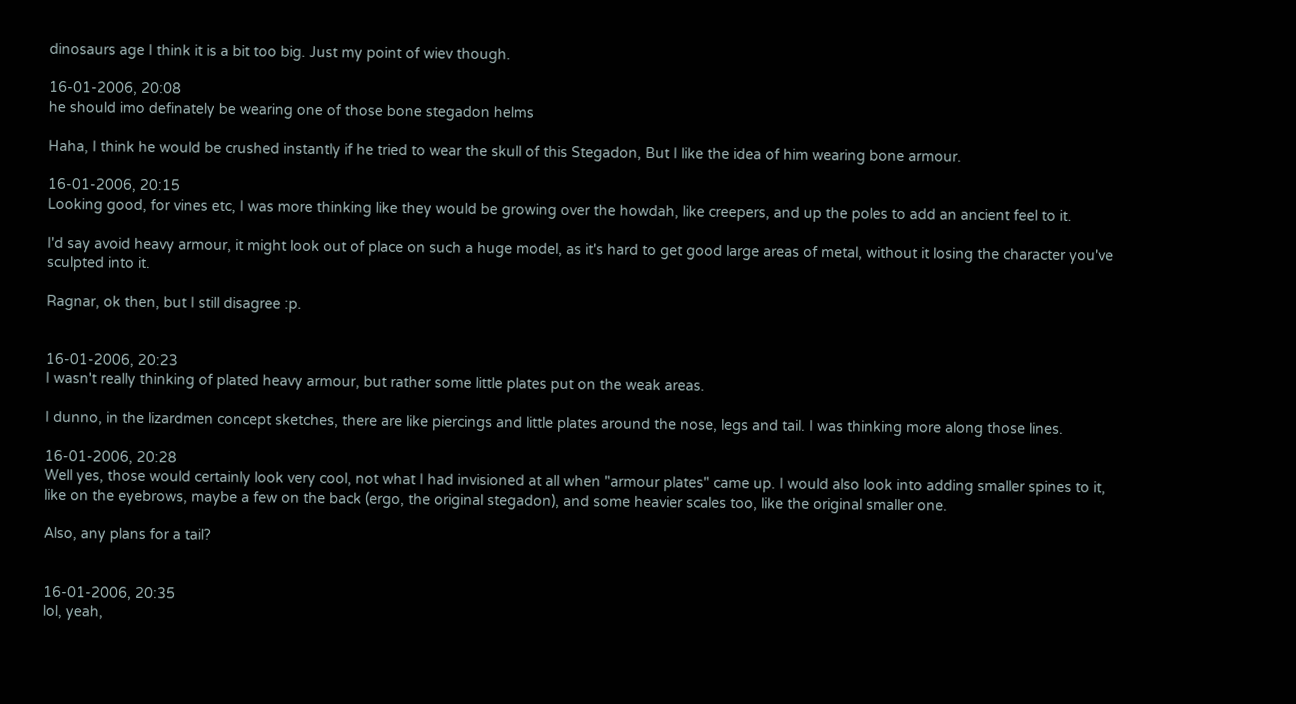dinosaurs age I think it is a bit too big. Just my point of wiev though.

16-01-2006, 20:08
he should imo definately be wearing one of those bone stegadon helms

Haha, I think he would be crushed instantly if he tried to wear the skull of this Stegadon, But I like the idea of him wearing bone armour.

16-01-2006, 20:15
Looking good, for vines etc, I was more thinking like they would be growing over the howdah, like creepers, and up the poles to add an ancient feel to it.

I'd say avoid heavy armour, it might look out of place on such a huge model, as it's hard to get good large areas of metal, without it losing the character you've sculpted into it.

Ragnar, ok then, but I still disagree :p.


16-01-2006, 20:23
I wasn't really thinking of plated heavy armour, but rather some little plates put on the weak areas.

I dunno, in the lizardmen concept sketches, there are like piercings and little plates around the nose, legs and tail. I was thinking more along those lines.

16-01-2006, 20:28
Well yes, those would certainly look very cool, not what I had invisioned at all when "armour plates" came up. I would also look into adding smaller spines to it, like on the eyebrows, maybe a few on the back (ergo, the original stegadon), and some heavier scales too, like the original smaller one.

Also, any plans for a tail?


16-01-2006, 20:35
lol, yeah,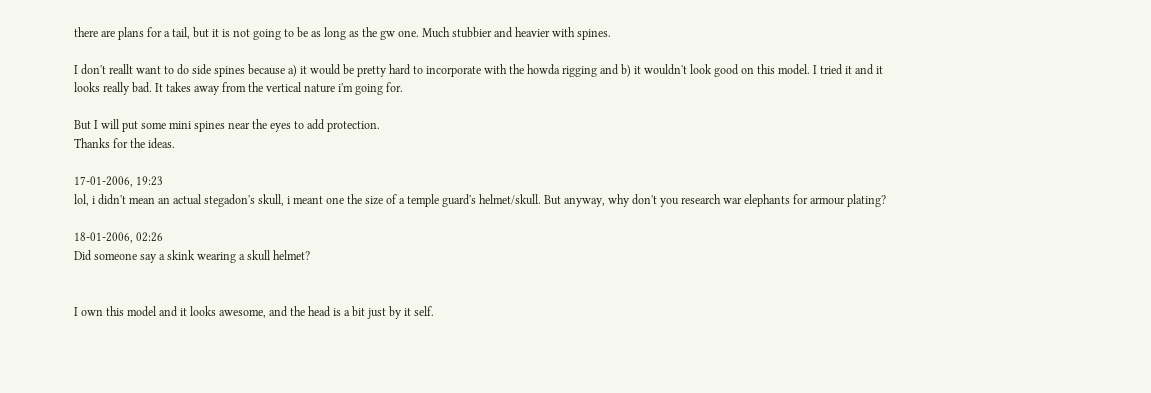there are plans for a tail, but it is not going to be as long as the gw one. Much stubbier and heavier with spines.

I don't reallt want to do side spines because a) it would be pretty hard to incorporate with the howda rigging and b) it wouldn't look good on this model. I tried it and it looks really bad. It takes away from the vertical nature i'm going for.

But I will put some mini spines near the eyes to add protection.
Thanks for the ideas.

17-01-2006, 19:23
lol, i didn't mean an actual stegadon's skull, i meant one the size of a temple guard's helmet/skull. But anyway, why don't you research war elephants for armour plating?

18-01-2006, 02:26
Did someone say a skink wearing a skull helmet?


I own this model and it looks awesome, and the head is a bit just by it self.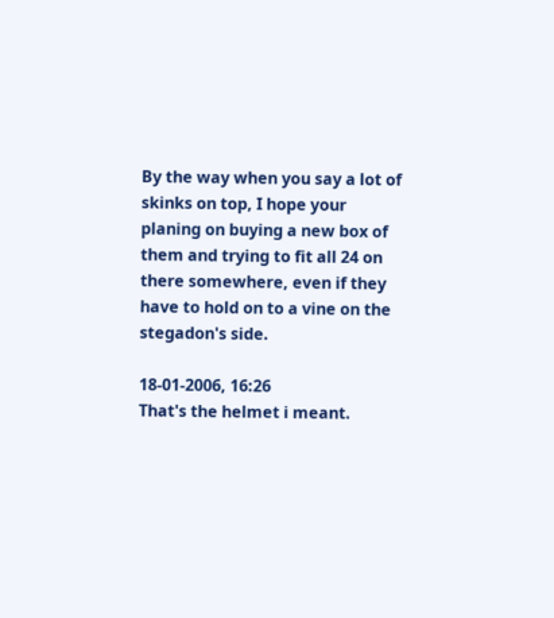By the way when you say a lot of skinks on top, I hope your planing on buying a new box of them and trying to fit all 24 on there somewhere, even if they have to hold on to a vine on the stegadon's side.

18-01-2006, 16:26
That's the helmet i meant.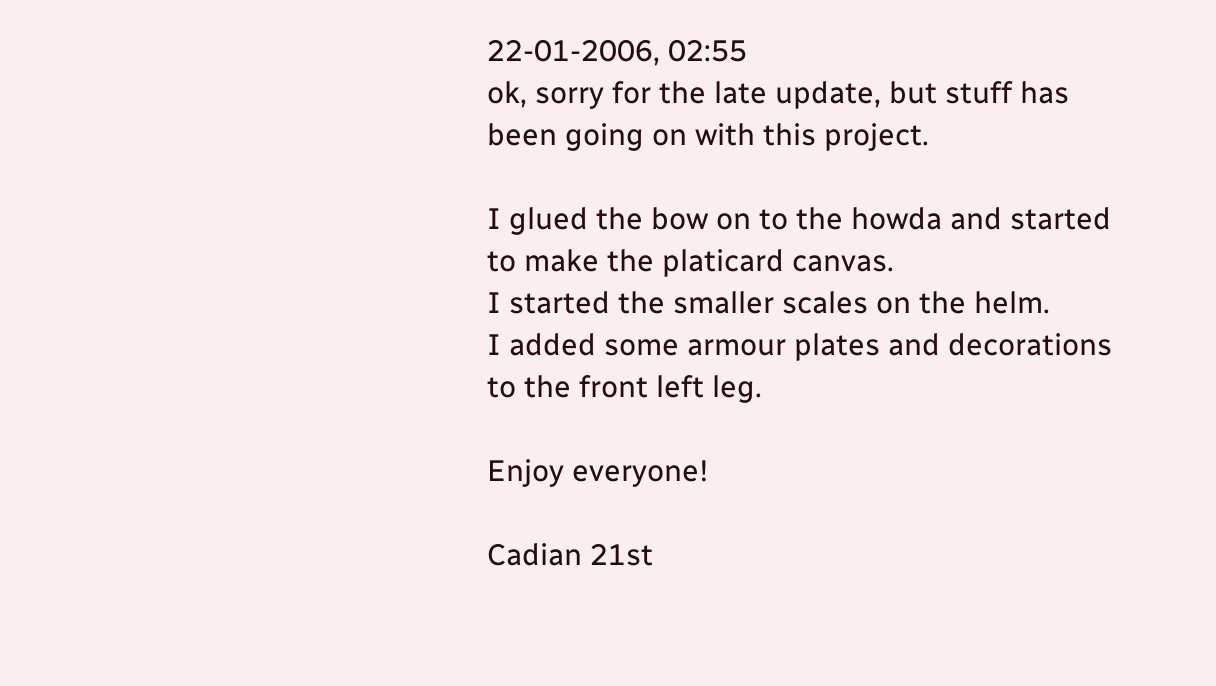22-01-2006, 02:55
ok, sorry for the late update, but stuff has been going on with this project.

I glued the bow on to the howda and started to make the platicard canvas.
I started the smaller scales on the helm.
I added some armour plates and decorations to the front left leg.

Enjoy everyone!

Cadian 21st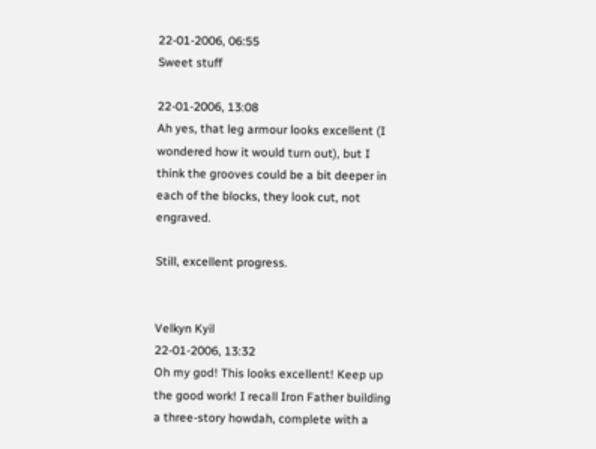22-01-2006, 06:55
Sweet stuff

22-01-2006, 13:08
Ah yes, that leg armour looks excellent (I wondered how it would turn out), but I think the grooves could be a bit deeper in each of the blocks, they look cut, not engraved.

Still, excellent progress.


Velkyn Kyil
22-01-2006, 13:32
Oh my god! This looks excellent! Keep up the good work! I recall Iron Father building a three-story howdah, complete with a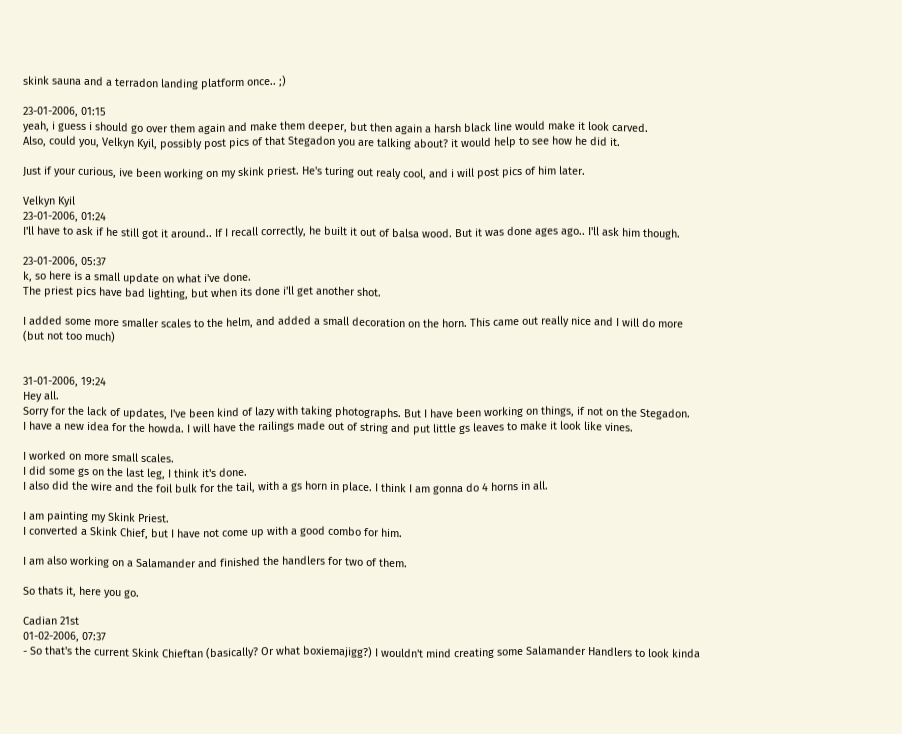skink sauna and a terradon landing platform once.. ;)

23-01-2006, 01:15
yeah, i guess i should go over them again and make them deeper, but then again a harsh black line would make it look carved.
Also, could you, Velkyn Kyil, possibly post pics of that Stegadon you are talking about? it would help to see how he did it.

Just if your curious, ive been working on my skink priest. He's turing out realy cool, and i will post pics of him later.

Velkyn Kyil
23-01-2006, 01:24
I'll have to ask if he still got it around.. If I recall correctly, he built it out of balsa wood. But it was done ages ago.. I'll ask him though.

23-01-2006, 05:37
k, so here is a small update on what i've done.
The priest pics have bad lighting, but when its done i'll get another shot.

I added some more smaller scales to the helm, and added a small decoration on the horn. This came out really nice and I will do more (but not too much)


31-01-2006, 19:24
Hey all.
Sorry for the lack of updates, I've been kind of lazy with taking photographs. But I have been working on things, if not on the Stegadon.
I have a new idea for the howda. I will have the railings made out of string and put little gs leaves to make it look like vines.

I worked on more small scales.
I did some gs on the last leg, I think it's done.
I also did the wire and the foil bulk for the tail, with a gs horn in place. I think I am gonna do 4 horns in all.

I am painting my Skink Priest.
I converted a Skink Chief, but I have not come up with a good combo for him.

I am also working on a Salamander and finished the handlers for two of them.

So thats it, here you go.

Cadian 21st
01-02-2006, 07:37
- So that's the current Skink Chieftan (basically? Or what boxiemajigg?) I wouldn't mind creating some Salamander Handlers to look kinda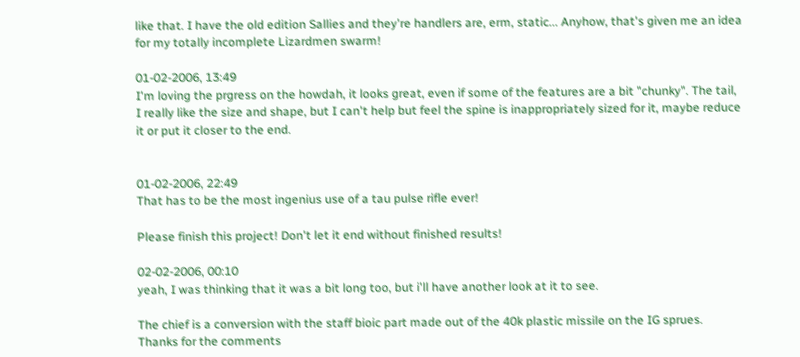like that. I have the old edition Sallies and they're handlers are, erm, static... Anyhow, that's given me an idea for my totally incomplete Lizardmen swarm!

01-02-2006, 13:49
I'm loving the prgress on the howdah, it looks great, even if some of the features are a bit "chunky". The tail, I really like the size and shape, but I can't help but feel the spine is inappropriately sized for it, maybe reduce it or put it closer to the end.


01-02-2006, 22:49
That has to be the most ingenius use of a tau pulse rifle ever!

Please finish this project! Don't let it end without finished results!

02-02-2006, 00:10
yeah, I was thinking that it was a bit long too, but i'll have another look at it to see.

The chief is a conversion with the staff bioic part made out of the 40k plastic missile on the IG sprues.
Thanks for the comments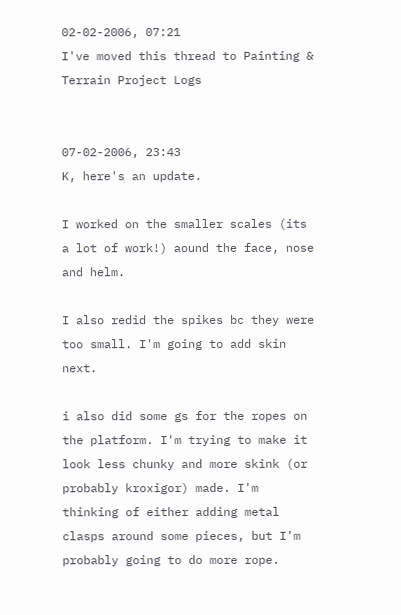02-02-2006, 07:21
I've moved this thread to Painting & Terrain Project Logs


07-02-2006, 23:43
K, here's an update.

I worked on the smaller scales (its a lot of work!) aound the face, nose and helm.

I also redid the spikes bc they were too small. I'm going to add skin next.

i also did some gs for the ropes on the platform. I'm trying to make it look less chunky and more skink (or probably kroxigor) made. I'm thinking of either adding metal clasps around some pieces, but I'm probably going to do more rope.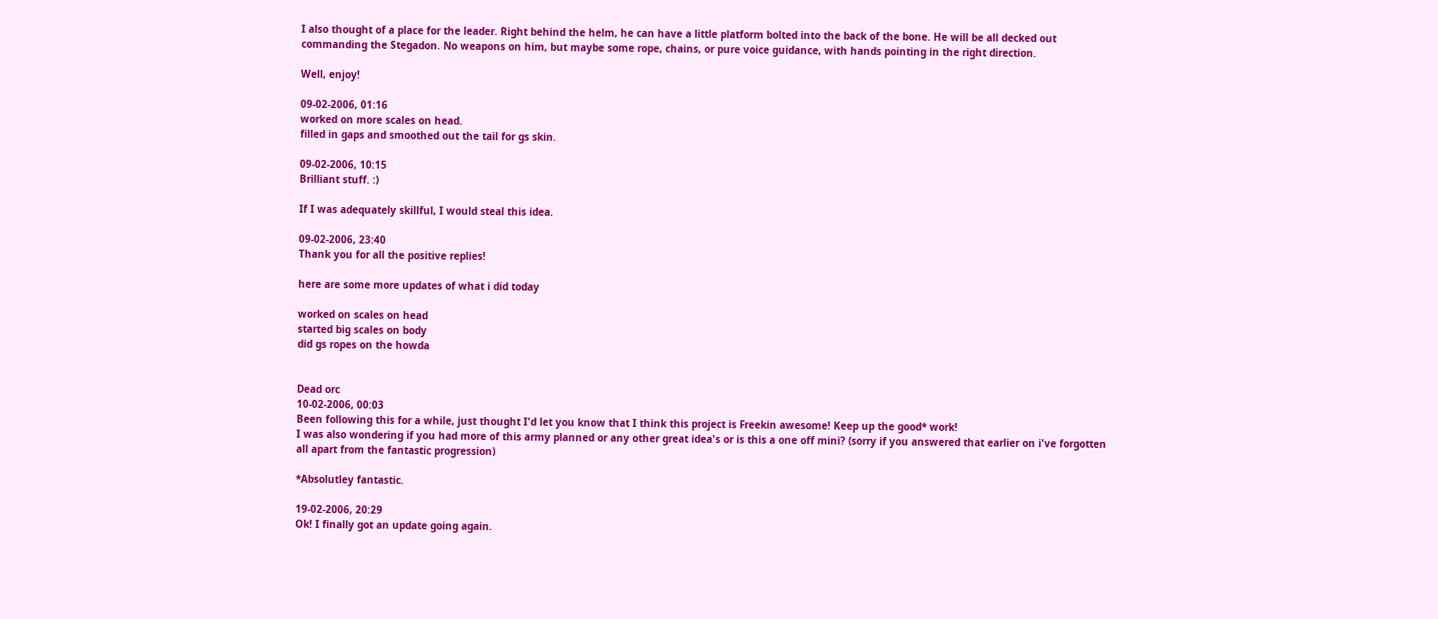I also thought of a place for the leader. Right behind the helm, he can have a little platform bolted into the back of the bone. He will be all decked out commanding the Stegadon. No weapons on him, but maybe some rope, chains, or pure voice guidance, with hands pointing in the right direction.

Well, enjoy!

09-02-2006, 01:16
worked on more scales on head.
filled in gaps and smoothed out the tail for gs skin.

09-02-2006, 10:15
Brilliant stuff. :)

If I was adequately skillful, I would steal this idea.

09-02-2006, 23:40
Thank you for all the positive replies!

here are some more updates of what i did today

worked on scales on head
started big scales on body
did gs ropes on the howda


Dead orc
10-02-2006, 00:03
Been following this for a while, just thought I'd let you know that I think this project is Freekin awesome! Keep up the good* work!
I was also wondering if you had more of this army planned or any other great idea's or is this a one off mini? (sorry if you answered that earlier on i've forgotten all apart from the fantastic progression)

*Absolutley fantastic.

19-02-2006, 20:29
Ok! I finally got an update going again.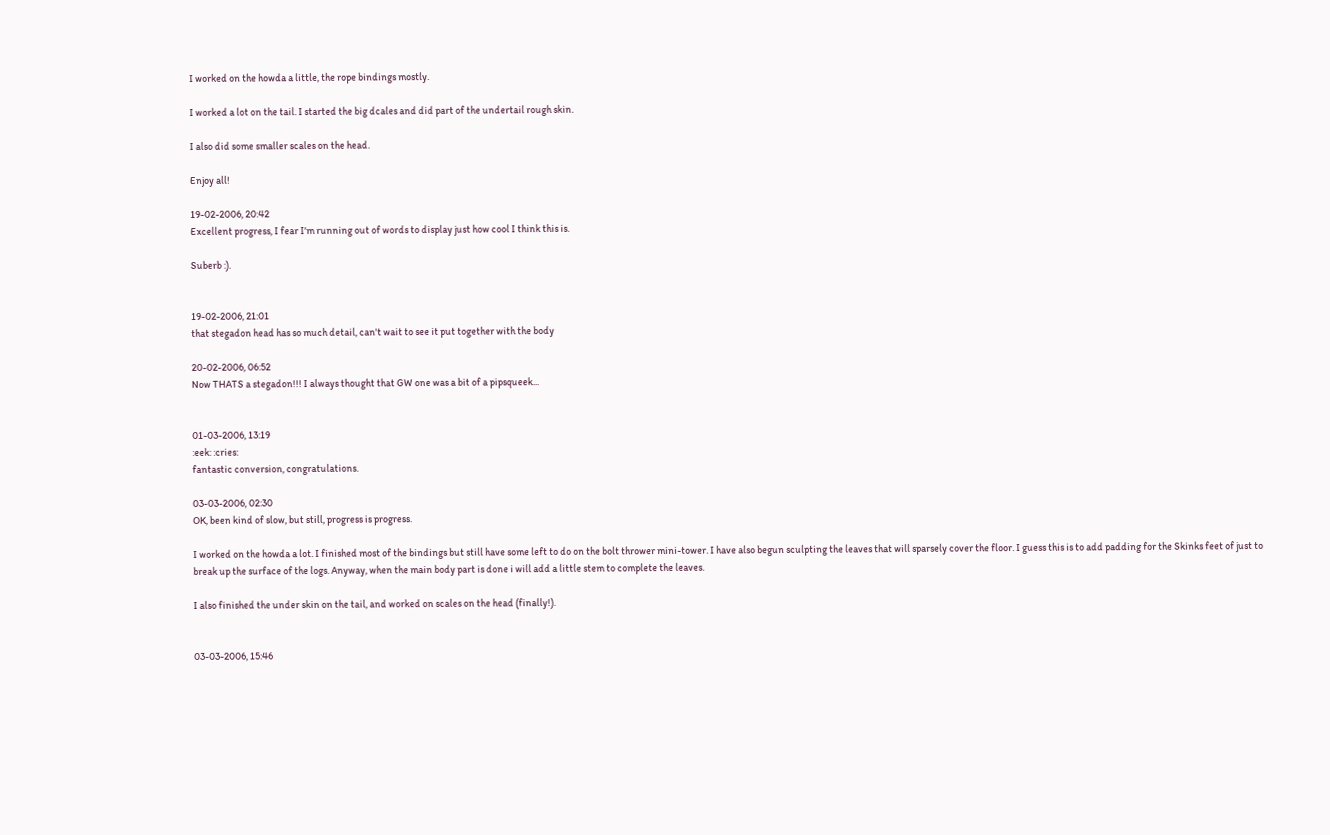I worked on the howda a little, the rope bindings mostly.

I worked a lot on the tail. I started the big dcales and did part of the undertail rough skin.

I also did some smaller scales on the head.

Enjoy all!

19-02-2006, 20:42
Excellent progress, I fear I'm running out of words to display just how cool I think this is.

Suberb :).


19-02-2006, 21:01
that stegadon head has so much detail, can't wait to see it put together with the body

20-02-2006, 06:52
Now THATS a stegadon!!! I always thought that GW one was a bit of a pipsqueek...


01-03-2006, 13:19
:eek: :cries:
fantastic conversion, congratulations.

03-03-2006, 02:30
OK, been kind of slow, but still, progress is progress.

I worked on the howda a lot. I finished most of the bindings but still have some left to do on the bolt thrower mini-tower. I have also begun sculpting the leaves that will sparsely cover the floor. I guess this is to add padding for the Skinks feet of just to break up the surface of the logs. Anyway, when the main body part is done i will add a little stem to complete the leaves.

I also finished the under skin on the tail, and worked on scales on the head (finally!).


03-03-2006, 15:46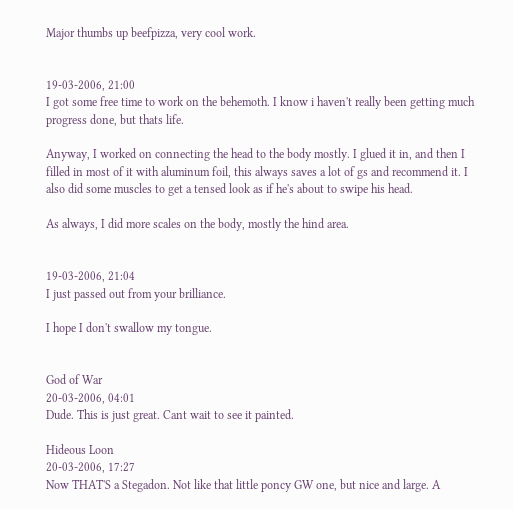Major thumbs up beefpizza, very cool work.


19-03-2006, 21:00
I got some free time to work on the behemoth. I know i haven't really been getting much progress done, but thats life.

Anyway, I worked on connecting the head to the body mostly. I glued it in, and then I filled in most of it with aluminum foil, this always saves a lot of gs and recommend it. I also did some muscles to get a tensed look as if he's about to swipe his head.

As always, I did more scales on the body, mostly the hind area.


19-03-2006, 21:04
I just passed out from your brilliance.

I hope I don't swallow my tongue.


God of War
20-03-2006, 04:01
Dude. This is just great. Cant wait to see it painted.

Hideous Loon
20-03-2006, 17:27
Now THAT'S a Stegadon. Not like that little poncy GW one, but nice and large. A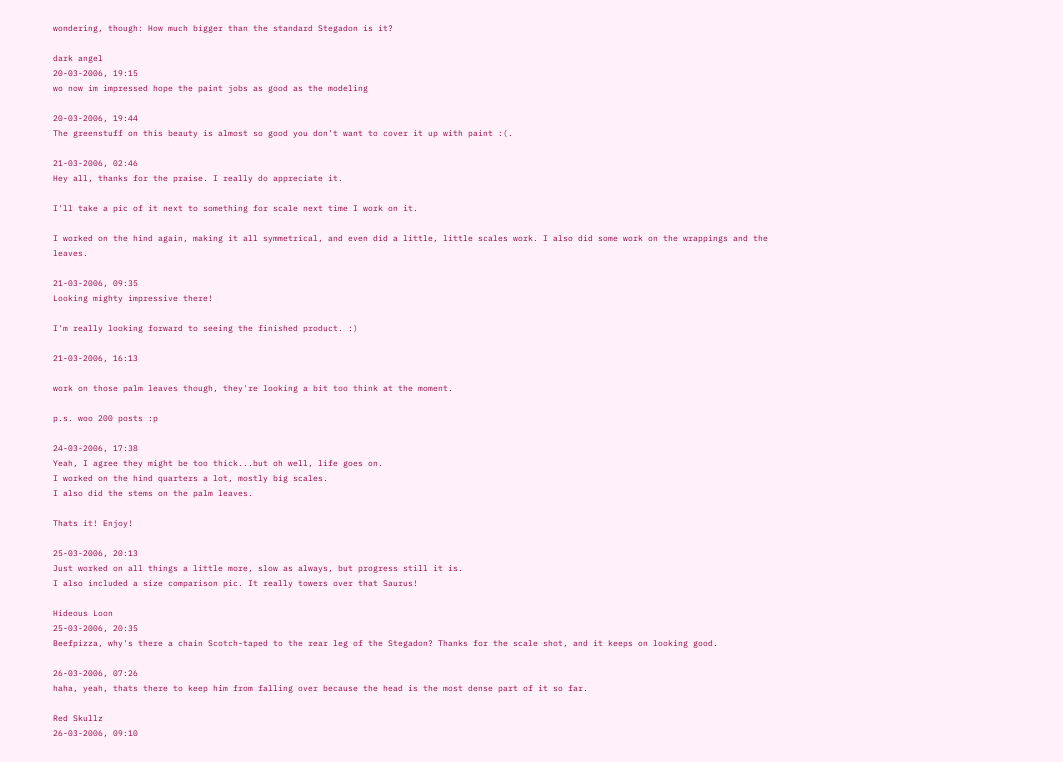wondering, though: How much bigger than the standard Stegadon is it?

dark angel
20-03-2006, 19:15
wo now im impressed hope the paint jobs as good as the modeling

20-03-2006, 19:44
The greenstuff on this beauty is almost so good you don't want to cover it up with paint :(.

21-03-2006, 02:46
Hey all, thanks for the praise. I really do appreciate it.

I'll take a pic of it next to something for scale next time I work on it.

I worked on the hind again, making it all symmetrical, and even did a little, little scales work. I also did some work on the wrappings and the leaves.

21-03-2006, 09:35
Looking mighty impressive there!

I'm really looking forward to seeing the finished product. :)

21-03-2006, 16:13

work on those palm leaves though, they're looking a bit too think at the moment.

p.s. woo 200 posts :p

24-03-2006, 17:38
Yeah, I agree they might be too thick...but oh well, life goes on.
I worked on the hind quarters a lot, mostly big scales.
I also did the stems on the palm leaves.

Thats it! Enjoy!

25-03-2006, 20:13
Just worked on all things a little more, slow as always, but progress still it is.
I also included a size comparison pic. It really towers over that Saurus!

Hideous Loon
25-03-2006, 20:35
Beefpizza, why's there a chain Scotch-taped to the rear leg of the Stegadon? Thanks for the scale shot, and it keeps on looking good.

26-03-2006, 07:26
haha, yeah, thats there to keep him from falling over because the head is the most dense part of it so far.

Red Skullz
26-03-2006, 09:10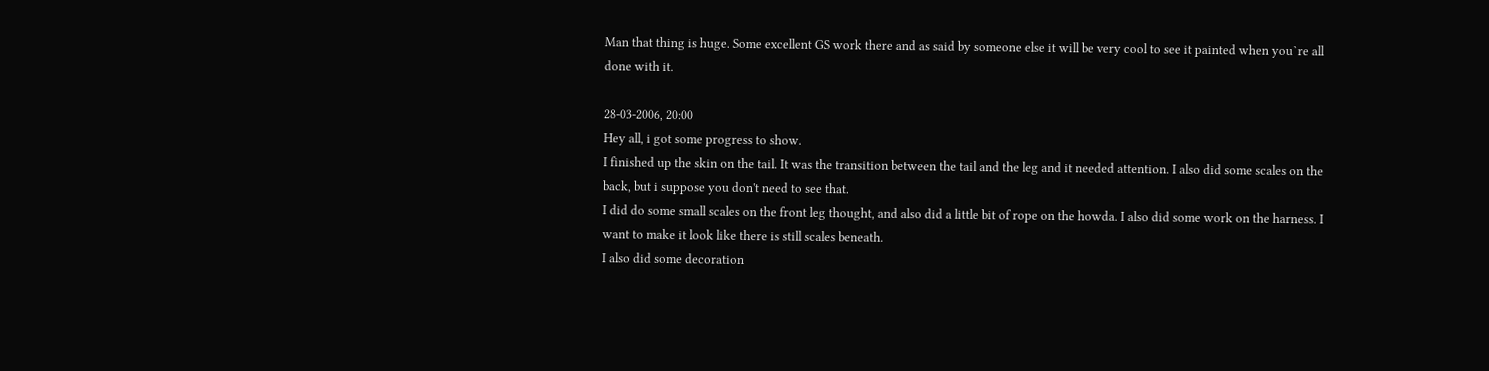Man that thing is huge. Some excellent GS work there and as said by someone else it will be very cool to see it painted when you`re all done with it.

28-03-2006, 20:00
Hey all, i got some progress to show.
I finished up the skin on the tail. It was the transition between the tail and the leg and it needed attention. I also did some scales on the back, but i suppose you don't need to see that.
I did do some small scales on the front leg thought, and also did a little bit of rope on the howda. I also did some work on the harness. I want to make it look like there is still scales beneath.
I also did some decoration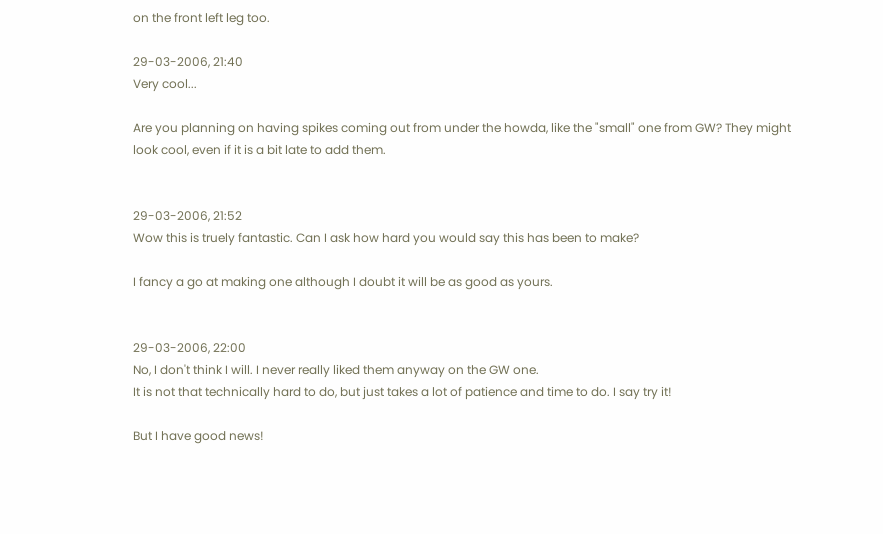on the front left leg too.

29-03-2006, 21:40
Very cool...

Are you planning on having spikes coming out from under the howda, like the "small" one from GW? They might look cool, even if it is a bit late to add them.


29-03-2006, 21:52
Wow this is truely fantastic. Can I ask how hard you would say this has been to make?

I fancy a go at making one although I doubt it will be as good as yours.


29-03-2006, 22:00
No, I don't think I will. I never really liked them anyway on the GW one.
It is not that technically hard to do, but just takes a lot of patience and time to do. I say try it!

But I have good news!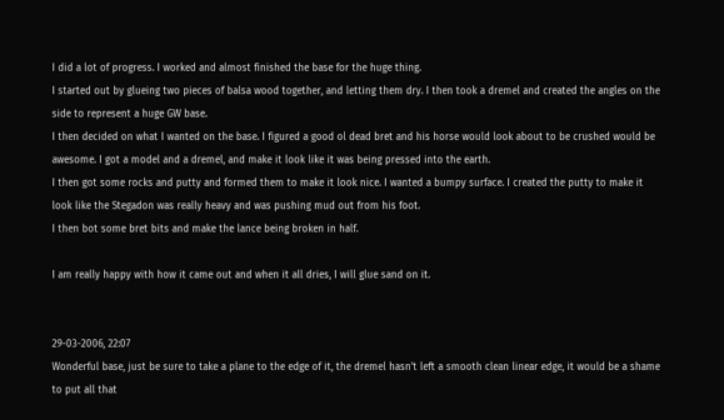I did a lot of progress. I worked and almost finished the base for the huge thing.
I started out by glueing two pieces of balsa wood together, and letting them dry. I then took a dremel and created the angles on the side to represent a huge GW base.
I then decided on what I wanted on the base. I figured a good ol dead bret and his horse would look about to be crushed would be awesome. I got a model and a dremel, and make it look like it was being pressed into the earth.
I then got some rocks and putty and formed them to make it look nice. I wanted a bumpy surface. I created the putty to make it look like the Stegadon was really heavy and was pushing mud out from his foot.
I then bot some bret bits and make the lance being broken in half.

I am really happy with how it came out and when it all dries, I will glue sand on it.


29-03-2006, 22:07
Wonderful base, just be sure to take a plane to the edge of it, the dremel hasn't left a smooth clean linear edge, it would be a shame to put all that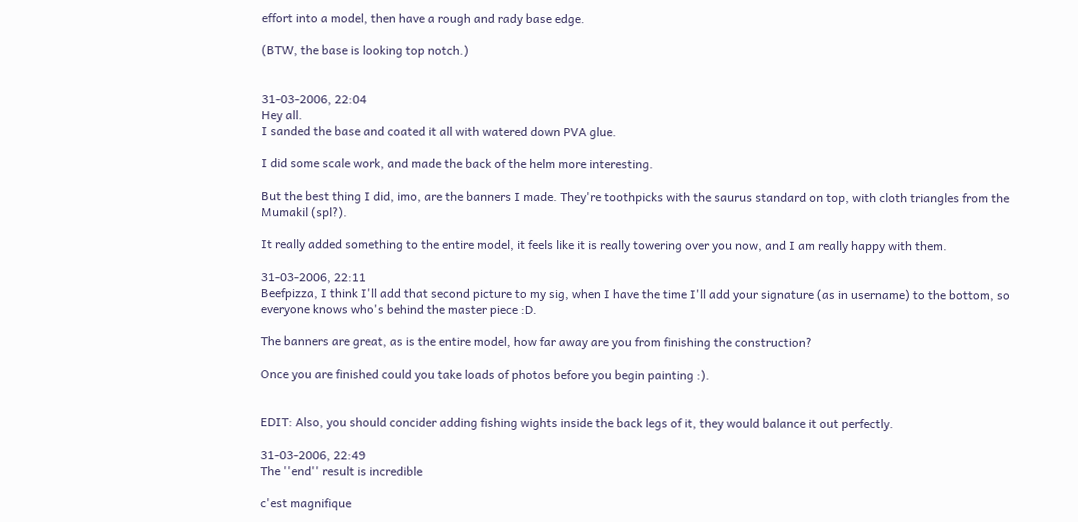effort into a model, then have a rough and rady base edge.

(BTW, the base is looking top notch.)


31-03-2006, 22:04
Hey all.
I sanded the base and coated it all with watered down PVA glue.

I did some scale work, and made the back of the helm more interesting.

But the best thing I did, imo, are the banners I made. They're toothpicks with the saurus standard on top, with cloth triangles from the Mumakil (spl?).

It really added something to the entire model, it feels like it is really towering over you now, and I am really happy with them.

31-03-2006, 22:11
Beefpizza, I think I'll add that second picture to my sig, when I have the time I'll add your signature (as in username) to the bottom, so everyone knows who's behind the master piece :D.

The banners are great, as is the entire model, how far away are you from finishing the construction?

Once you are finished could you take loads of photos before you begin painting :).


EDIT: Also, you should concider adding fishing wights inside the back legs of it, they would balance it out perfectly.

31-03-2006, 22:49
The ''end'' result is incredible

c'est magnifique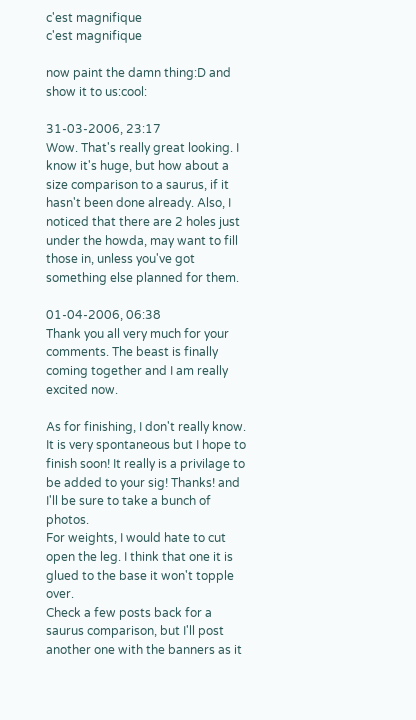c'est magnifique
c'est magnifique

now paint the damn thing:D and show it to us:cool:

31-03-2006, 23:17
Wow. That's really great looking. I know it's huge, but how about a size comparison to a saurus, if it hasn't been done already. Also, I noticed that there are 2 holes just under the howda, may want to fill those in, unless you've got something else planned for them.

01-04-2006, 06:38
Thank you all very much for your comments. The beast is finally coming together and I am really excited now.

As for finishing, I don't really know. It is very spontaneous but I hope to finish soon! It really is a privilage to be added to your sig! Thanks! and I'll be sure to take a bunch of photos.
For weights, I would hate to cut open the leg. I think that one it is glued to the base it won't topple over.
Check a few posts back for a saurus comparison, but I'll post another one with the banners as it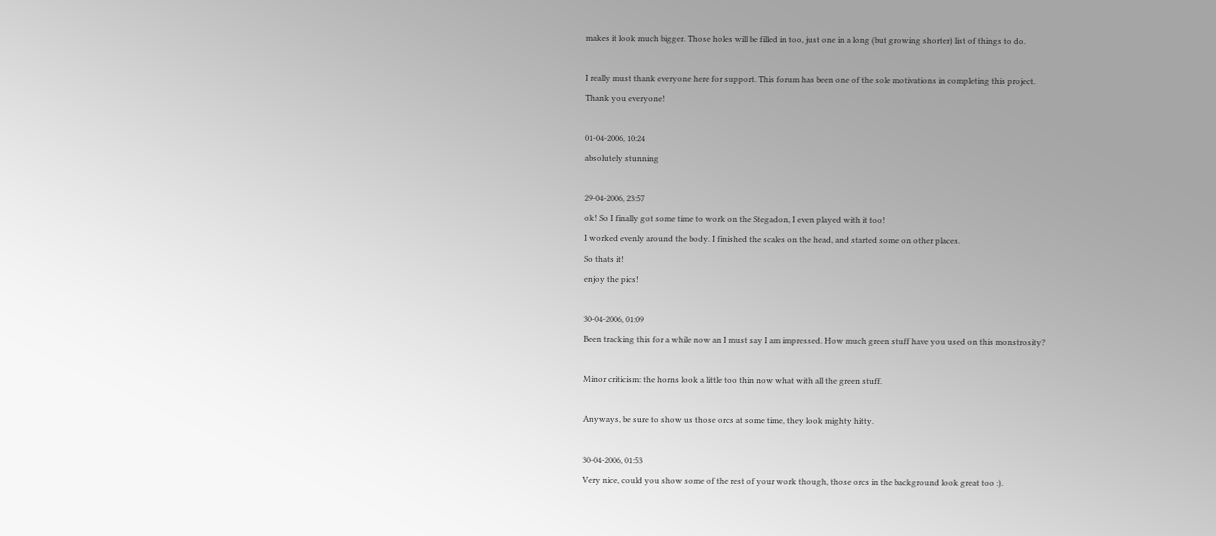makes it look much bigger. Those holes will be filled in too, just one in a long (but growing shorter) list of things to do.

I really must thank everyone here for support. This forum has been one of the sole motivations in completing this project.
Thank you everyone!

01-04-2006, 10:24
absolutely stunning

29-04-2006, 23:57
ok! So I finally got some time to work on the Stegadon, I even played with it too!
I worked evenly around the body. I finished the scales on the head, and started some on other places.
So thats it!
enjoy the pics!

30-04-2006, 01:09
Been tracking this for a while now an I must say I am impressed. How much green stuff have you used on this monstrosity?

Minor criticism: the horns look a little too thin now what with all the green stuff.

Anyways, be sure to show us those orcs at some time, they look mighty hitty.

30-04-2006, 01:53
Very nice, could you show some of the rest of your work though, those orcs in the background look great too :).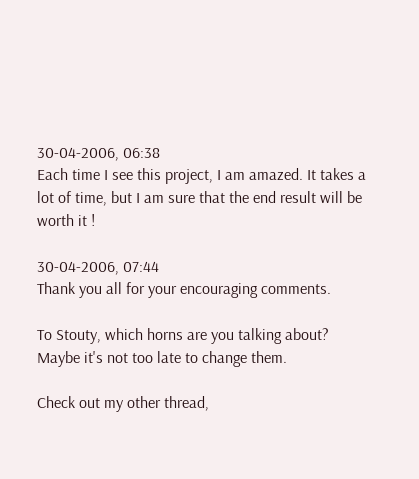30-04-2006, 06:38
Each time I see this project, I am amazed. It takes a lot of time, but I am sure that the end result will be worth it !

30-04-2006, 07:44
Thank you all for your encouraging comments.

To Stouty, which horns are you talking about? Maybe it's not too late to change them.

Check out my other thread,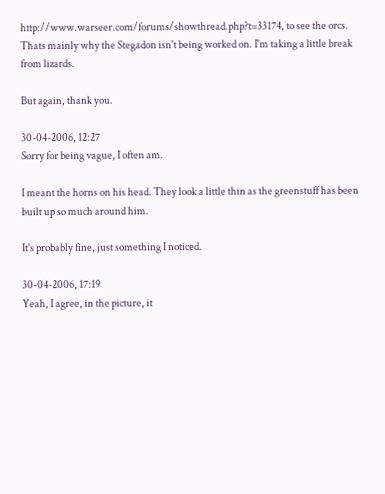http://www.warseer.com/forums/showthread.php?t=33174, to see the orcs. Thats mainly why the Stegadon isn't being worked on. I'm taking a little break from lizards.

But again, thank you.

30-04-2006, 12:27
Sorry for being vague, I often am.

I meant the horns on his head. They look a little thin as the greenstuff has been built up so much around him.

It's probably fine, just something I noticed.

30-04-2006, 17:19
Yeah, I agree, in the picture, it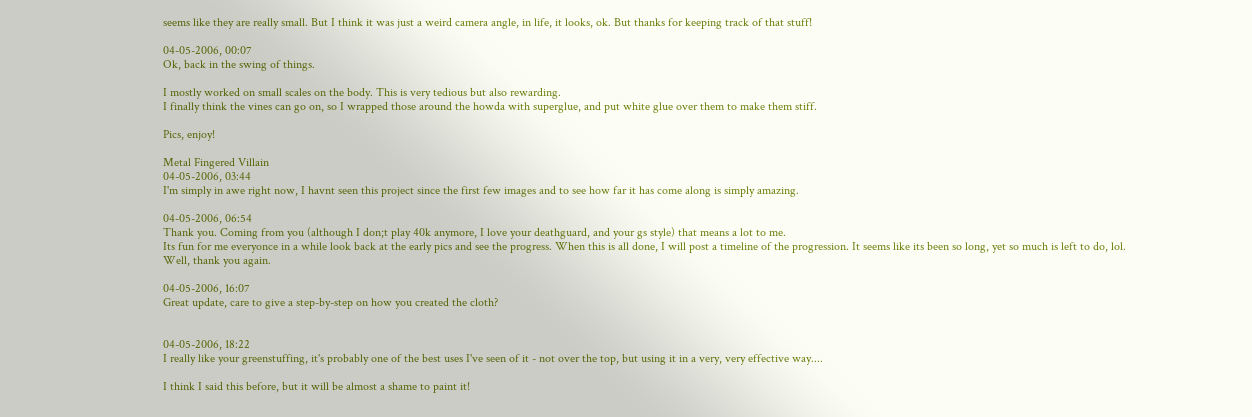seems like they are really small. But I think it was just a weird camera angle, in life, it looks, ok. But thanks for keeping track of that stuff!

04-05-2006, 00:07
Ok, back in the swing of things.

I mostly worked on small scales on the body. This is very tedious but also rewarding.
I finally think the vines can go on, so I wrapped those around the howda with superglue, and put white glue over them to make them stiff.

Pics, enjoy!

Metal Fingered Villain
04-05-2006, 03:44
I'm simply in awe right now, I havnt seen this project since the first few images and to see how far it has come along is simply amazing.

04-05-2006, 06:54
Thank you. Coming from you (although I don;t play 40k anymore, I love your deathguard, and your gs style) that means a lot to me.
Its fun for me everyonce in a while look back at the early pics and see the progress. When this is all done, I will post a timeline of the progression. It seems like its been so long, yet so much is left to do, lol.
Well, thank you again.

04-05-2006, 16:07
Great update, care to give a step-by-step on how you created the cloth?


04-05-2006, 18:22
I really like your greenstuffing, it's probably one of the best uses I've seen of it - not over the top, but using it in a very, very effective way....

I think I said this before, but it will be almost a shame to paint it!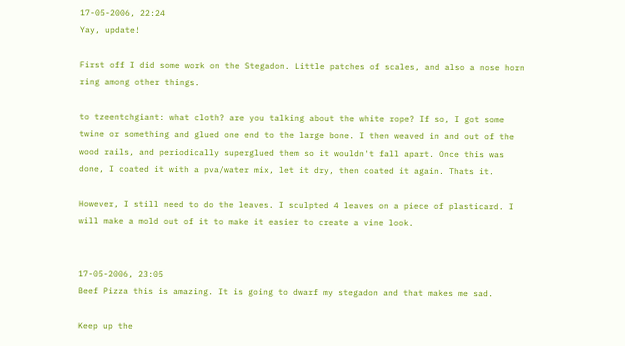17-05-2006, 22:24
Yay, update!

First off I did some work on the Stegadon. Little patches of scales, and also a nose horn ring among other things.

to tzeentchgiant: what cloth? are you talking about the white rope? If so, I got some twine or something and glued one end to the large bone. I then weaved in and out of the wood rails, and periodically superglued them so it wouldn't fall apart. Once this was done, I coated it with a pva/water mix, let it dry, then coated it again. Thats it.

However, I still need to do the leaves. I sculpted 4 leaves on a piece of plasticard. I will make a mold out of it to make it easier to create a vine look.


17-05-2006, 23:05
Beef Pizza this is amazing. It is going to dwarf my stegadon and that makes me sad.

Keep up the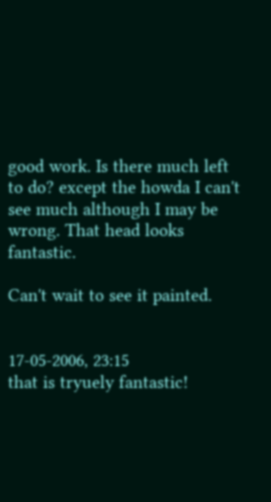good work. Is there much left to do? except the howda I can't see much although I may be wrong. That head looks fantastic.

Can't wait to see it painted.


17-05-2006, 23:15
that is tryuely fantastic!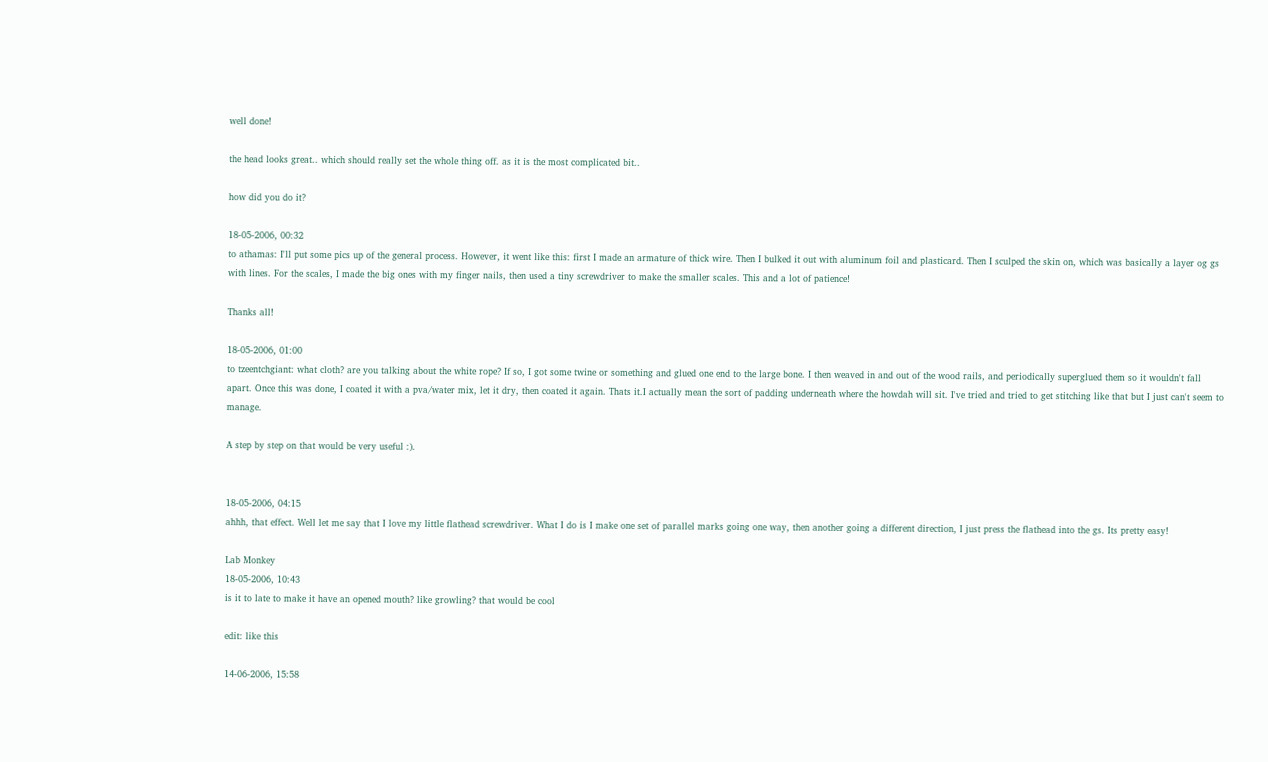well done!

the head looks great.. which should really set the whole thing off. as it is the most complicated bit..

how did you do it?

18-05-2006, 00:32
to athamas: I'll put some pics up of the general process. However, it went like this: first I made an armature of thick wire. Then I bulked it out with aluminum foil and plasticard. Then I sculped the skin on, which was basically a layer og gs with lines. For the scales, I made the big ones with my finger nails, then used a tiny screwdriver to make the smaller scales. This and a lot of patience!

Thanks all!

18-05-2006, 01:00
to tzeentchgiant: what cloth? are you talking about the white rope? If so, I got some twine or something and glued one end to the large bone. I then weaved in and out of the wood rails, and periodically superglued them so it wouldn't fall apart. Once this was done, I coated it with a pva/water mix, let it dry, then coated it again. Thats it.I actually mean the sort of padding underneath where the howdah will sit. I've tried and tried to get stitching like that but I just can't seem to manage.

A step by step on that would be very useful :).


18-05-2006, 04:15
ahhh, that effect. Well let me say that I love my little flathead screwdriver. What I do is I make one set of parallel marks going one way, then another going a different direction, I just press the flathead into the gs. Its pretty easy!

Lab Monkey
18-05-2006, 10:43
is it to late to make it have an opened mouth? like growling? that would be cool

edit: like this

14-06-2006, 15:58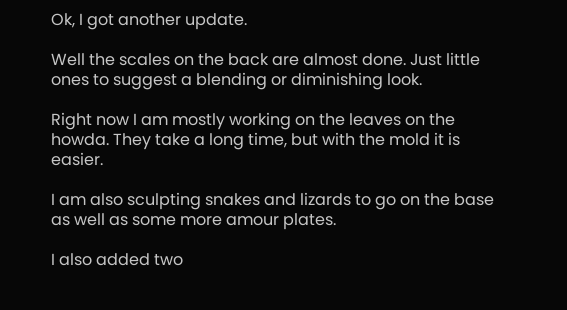Ok, I got another update.

Well the scales on the back are almost done. Just little ones to suggest a blending or diminishing look.

Right now I am mostly working on the leaves on the howda. They take a long time, but with the mold it is easier.

I am also sculpting snakes and lizards to go on the base as well as some more amour plates.

I also added two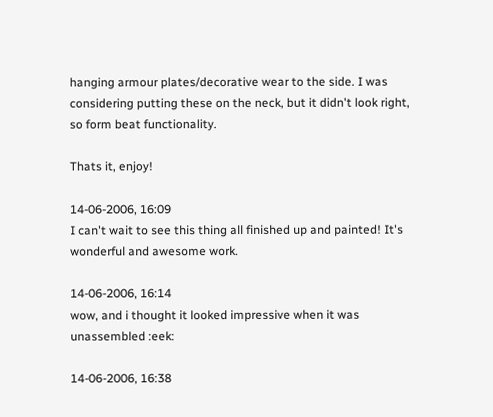hanging armour plates/decorative wear to the side. I was considering putting these on the neck, but it didn't look right, so form beat functionality.

Thats it, enjoy!

14-06-2006, 16:09
I can't wait to see this thing all finished up and painted! It's wonderful and awesome work.

14-06-2006, 16:14
wow, and i thought it looked impressive when it was unassembled :eek:

14-06-2006, 16:38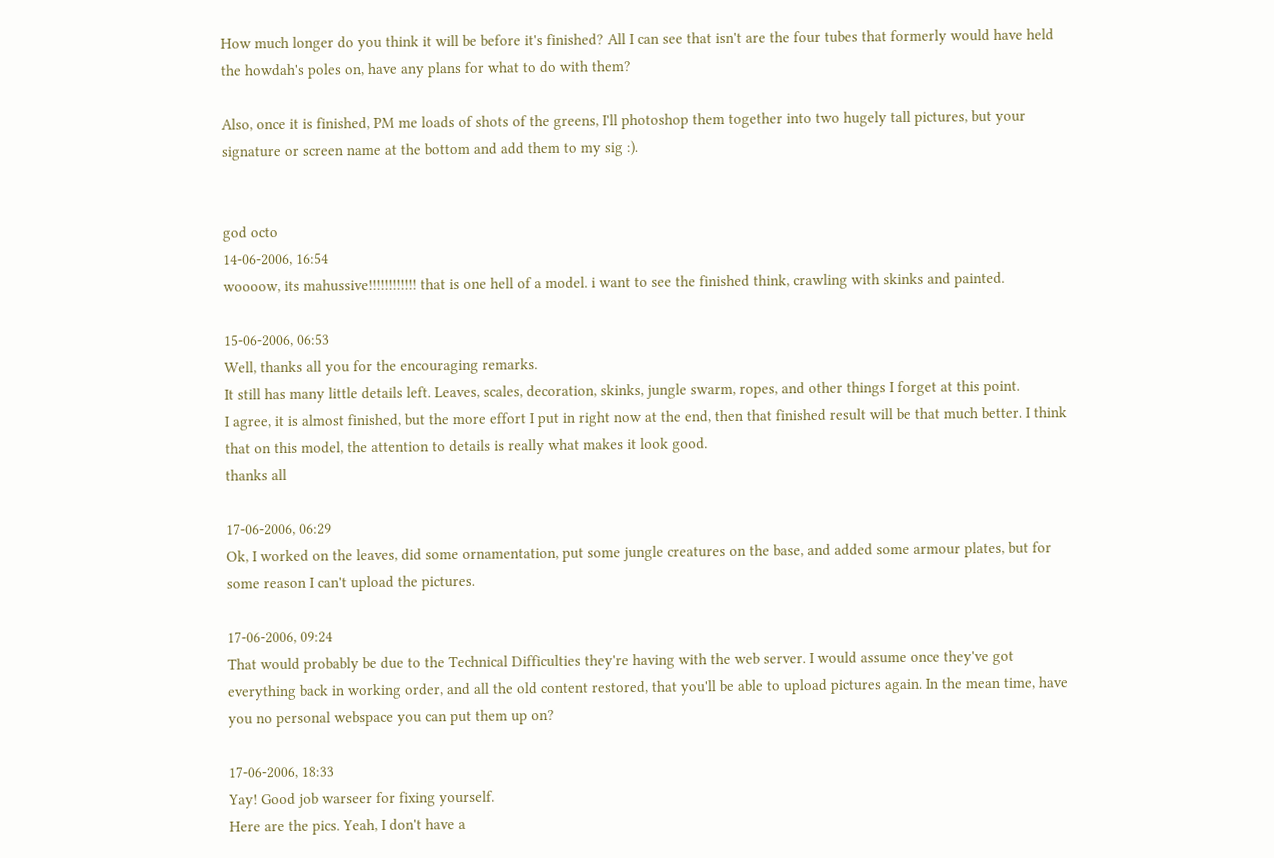How much longer do you think it will be before it's finished? All I can see that isn't are the four tubes that formerly would have held the howdah's poles on, have any plans for what to do with them?

Also, once it is finished, PM me loads of shots of the greens, I'll photoshop them together into two hugely tall pictures, but your signature or screen name at the bottom and add them to my sig :).


god octo
14-06-2006, 16:54
woooow, its mahussive!!!!!!!!!!!! that is one hell of a model. i want to see the finished think, crawling with skinks and painted.

15-06-2006, 06:53
Well, thanks all you for the encouraging remarks.
It still has many little details left. Leaves, scales, decoration, skinks, jungle swarm, ropes, and other things I forget at this point.
I agree, it is almost finished, but the more effort I put in right now at the end, then that finished result will be that much better. I think that on this model, the attention to details is really what makes it look good.
thanks all

17-06-2006, 06:29
Ok, I worked on the leaves, did some ornamentation, put some jungle creatures on the base, and added some armour plates, but for some reason I can't upload the pictures.

17-06-2006, 09:24
That would probably be due to the Technical Difficulties they're having with the web server. I would assume once they've got everything back in working order, and all the old content restored, that you'll be able to upload pictures again. In the mean time, have you no personal webspace you can put them up on?

17-06-2006, 18:33
Yay! Good job warseer for fixing yourself.
Here are the pics. Yeah, I don't have a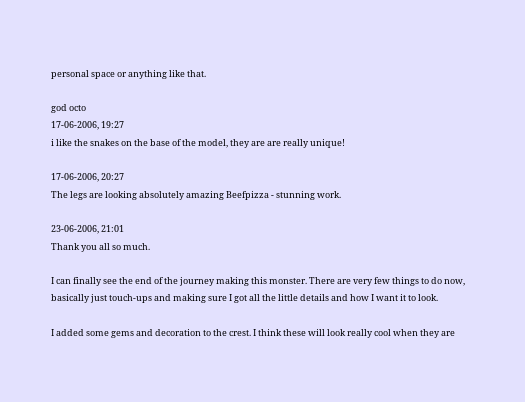personal space or anything like that.

god octo
17-06-2006, 19:27
i like the snakes on the base of the model, they are are really unique!

17-06-2006, 20:27
The legs are looking absolutely amazing Beefpizza - stunning work.

23-06-2006, 21:01
Thank you all so much.

I can finally see the end of the journey making this monster. There are very few things to do now, basically just touch-ups and making sure I got all the little details and how I want it to look.

I added some gems and decoration to the crest. I think these will look really cool when they are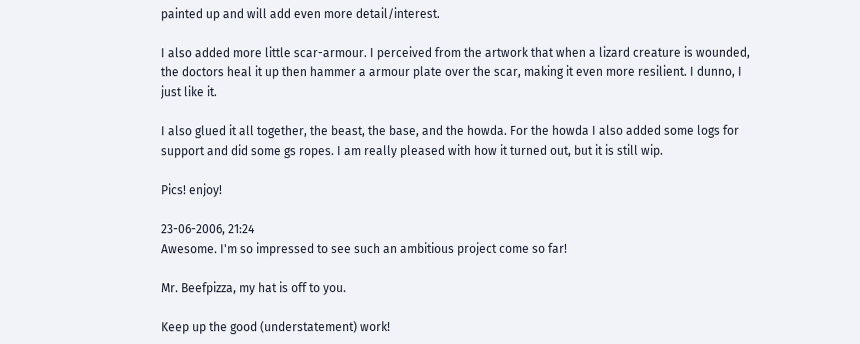painted up and will add even more detail/interest.

I also added more little scar-armour. I perceived from the artwork that when a lizard creature is wounded, the doctors heal it up then hammer a armour plate over the scar, making it even more resilient. I dunno, I just like it.

I also glued it all together, the beast, the base, and the howda. For the howda I also added some logs for support and did some gs ropes. I am really pleased with how it turned out, but it is still wip.

Pics! enjoy!

23-06-2006, 21:24
Awesome. I'm so impressed to see such an ambitious project come so far!

Mr. Beefpizza, my hat is off to you.

Keep up the good (understatement) work!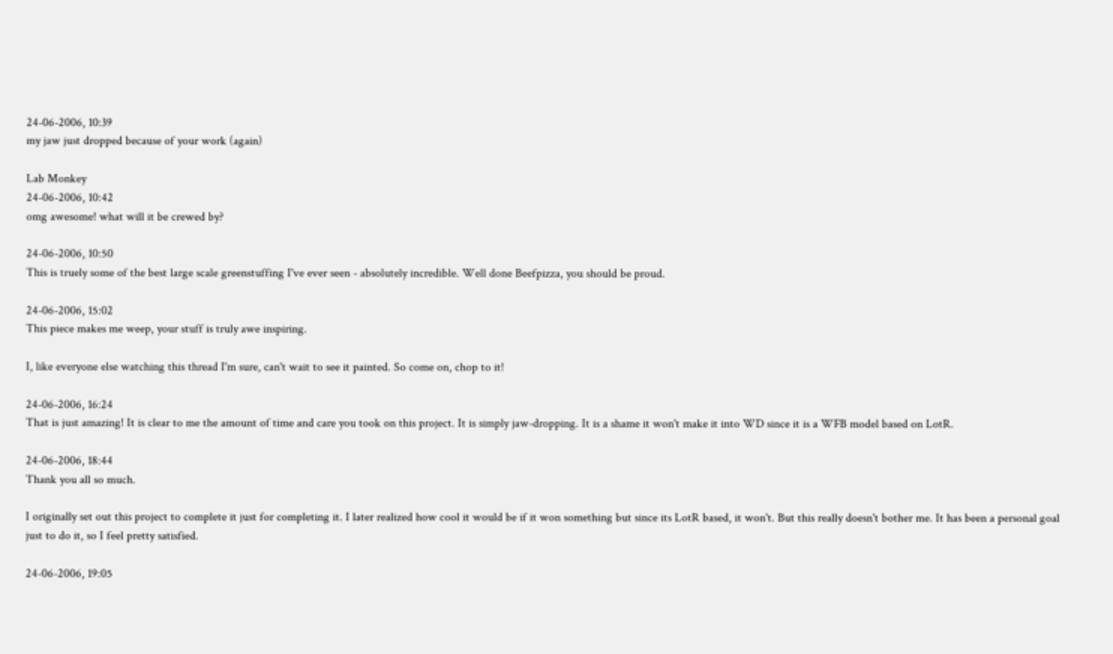24-06-2006, 10:39
my jaw just dropped because of your work (again)

Lab Monkey
24-06-2006, 10:42
omg awesome! what will it be crewed by?

24-06-2006, 10:50
This is truely some of the best large scale greenstuffing I've ever seen - absolutely incredible. Well done Beefpizza, you should be proud.

24-06-2006, 15:02
This piece makes me weep, your stuff is truly awe inspiring.

I, like everyone else watching this thread I'm sure, can't wait to see it painted. So come on, chop to it!

24-06-2006, 16:24
That is just amazing! It is clear to me the amount of time and care you took on this project. It is simply jaw-dropping. It is a shame it won't make it into WD since it is a WFB model based on LotR.

24-06-2006, 18:44
Thank you all so much.

I originally set out this project to complete it just for completing it. I later realized how cool it would be if it won something but since its LotR based, it won't. But this really doesn't bother me. It has been a personal goal just to do it, so I feel pretty satisfied.

24-06-2006, 19:05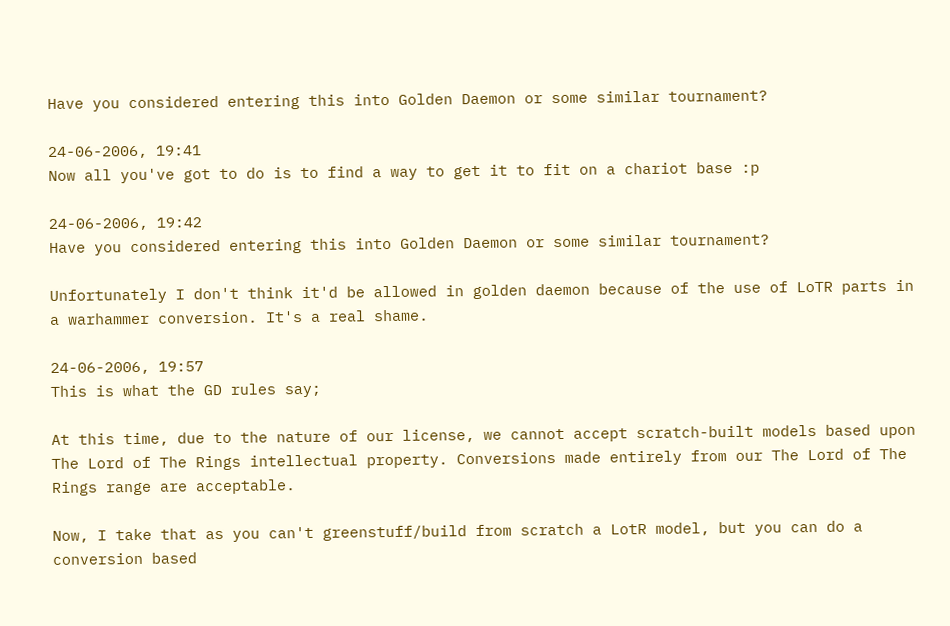Have you considered entering this into Golden Daemon or some similar tournament?

24-06-2006, 19:41
Now all you've got to do is to find a way to get it to fit on a chariot base :p

24-06-2006, 19:42
Have you considered entering this into Golden Daemon or some similar tournament?

Unfortunately I don't think it'd be allowed in golden daemon because of the use of LoTR parts in a warhammer conversion. It's a real shame.

24-06-2006, 19:57
This is what the GD rules say;

At this time, due to the nature of our license, we cannot accept scratch-built models based upon The Lord of The Rings intellectual property. Conversions made entirely from our The Lord of The Rings range are acceptable.

Now, I take that as you can't greenstuff/build from scratch a LotR model, but you can do a conversion based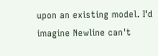upon an existing model. I'd imagine Newline can't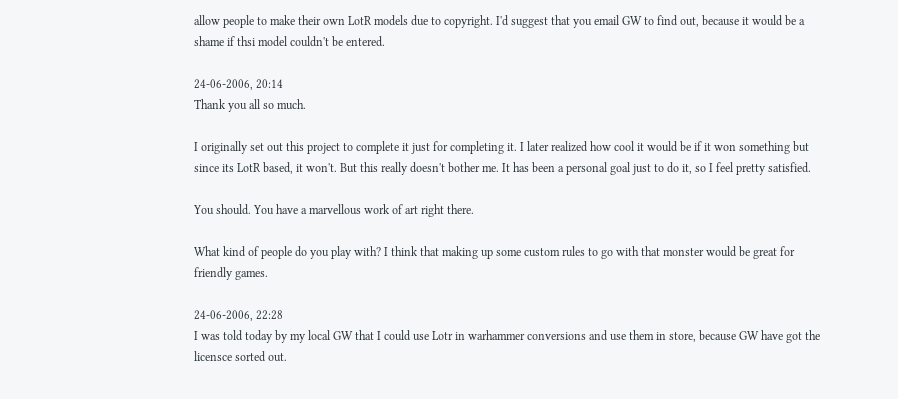allow people to make their own LotR models due to copyright. I'd suggest that you email GW to find out, because it would be a shame if thsi model couldn't be entered.

24-06-2006, 20:14
Thank you all so much.

I originally set out this project to complete it just for completing it. I later realized how cool it would be if it won something but since its LotR based, it won't. But this really doesn't bother me. It has been a personal goal just to do it, so I feel pretty satisfied.

You should. You have a marvellous work of art right there.

What kind of people do you play with? I think that making up some custom rules to go with that monster would be great for friendly games.

24-06-2006, 22:28
I was told today by my local GW that I could use Lotr in warhammer conversions and use them in store, because GW have got the licensce sorted out.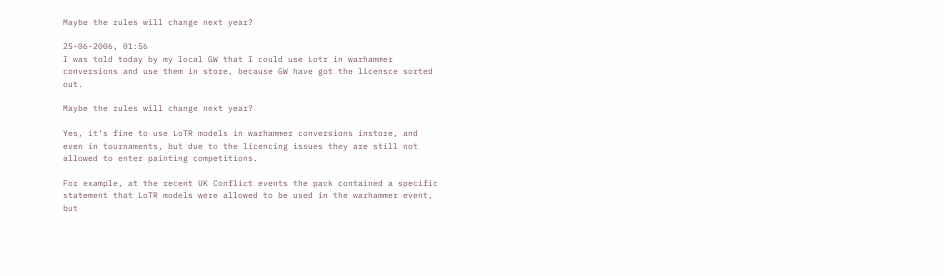Maybe the rules will change next year?

25-06-2006, 01:56
I was told today by my local GW that I could use Lotr in warhammer conversions and use them in store, because GW have got the licensce sorted out.

Maybe the rules will change next year?

Yes, it's fine to use LoTR models in warhammer conversions instore, and even in tournaments, but due to the licencing issues they are still not allowed to enter painting competitions.

For example, at the recent UK Conflict events the pack contained a specific statement that LoTR models were allowed to be used in the warhammer event, but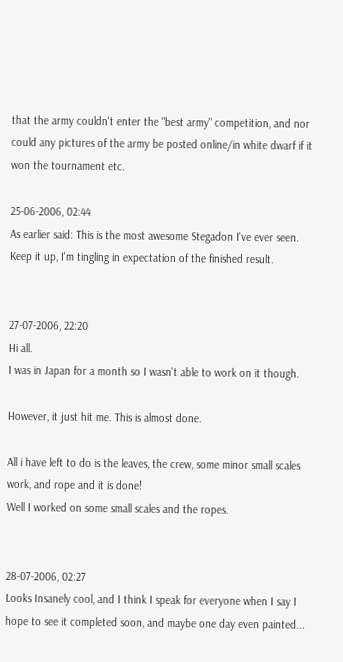that the army couldn't enter the "best army" competition, and nor could any pictures of the army be posted online/in white dwarf if it won the tournament etc.

25-06-2006, 02:44
As earlier said: This is the most awesome Stegadon I've ever seen. Keep it up, I'm tingling in expectation of the finished result.


27-07-2006, 22:20
Hi all.
I was in Japan for a month so I wasn't able to work on it though.

However, it just hit me. This is almost done.

All i have left to do is the leaves, the crew, some minor small scales work, and rope and it is done!
Well I worked on some small scales and the ropes.


28-07-2006, 02:27
Looks Insanely cool, and I think I speak for everyone when I say I hope to see it completed soon, and maybe one day even painted...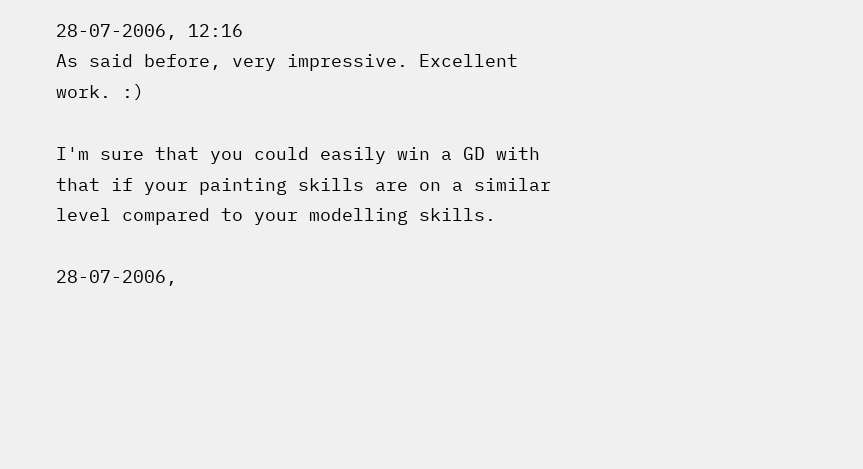28-07-2006, 12:16
As said before, very impressive. Excellent work. :)

I'm sure that you could easily win a GD with that if your painting skills are on a similar level compared to your modelling skills.

28-07-2006,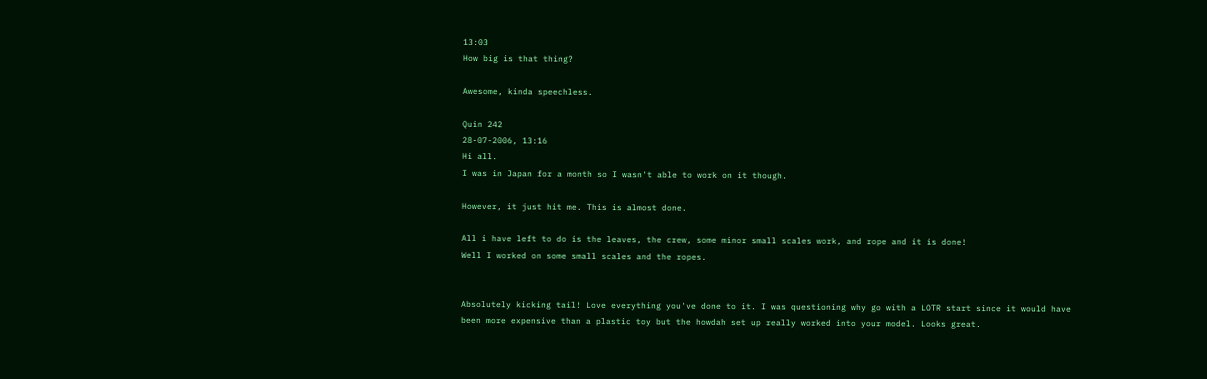13:03
How big is that thing?

Awesome, kinda speechless.

Quin 242
28-07-2006, 13:16
Hi all.
I was in Japan for a month so I wasn't able to work on it though.

However, it just hit me. This is almost done.

All i have left to do is the leaves, the crew, some minor small scales work, and rope and it is done!
Well I worked on some small scales and the ropes.


Absolutely kicking tail! Love everything you've done to it. I was questioning why go with a LOTR start since it would have been more expensive than a plastic toy but the howdah set up really worked into your model. Looks great.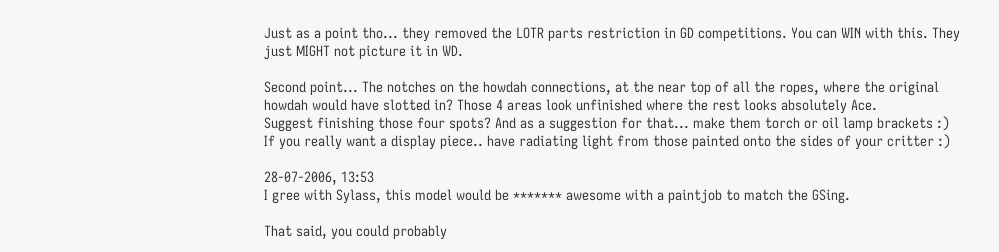Just as a point tho... they removed the LOTR parts restriction in GD competitions. You can WIN with this. They just MIGHT not picture it in WD.

Second point... The notches on the howdah connections, at the near top of all the ropes, where the original howdah would have slotted in? Those 4 areas look unfinished where the rest looks absolutely Ace.
Suggest finishing those four spots? And as a suggestion for that... make them torch or oil lamp brackets :)
If you really want a display piece.. have radiating light from those painted onto the sides of your critter :)

28-07-2006, 13:53
I gree with Sylass, this model would be ******* awesome with a paintjob to match the GSing.

That said, you could probably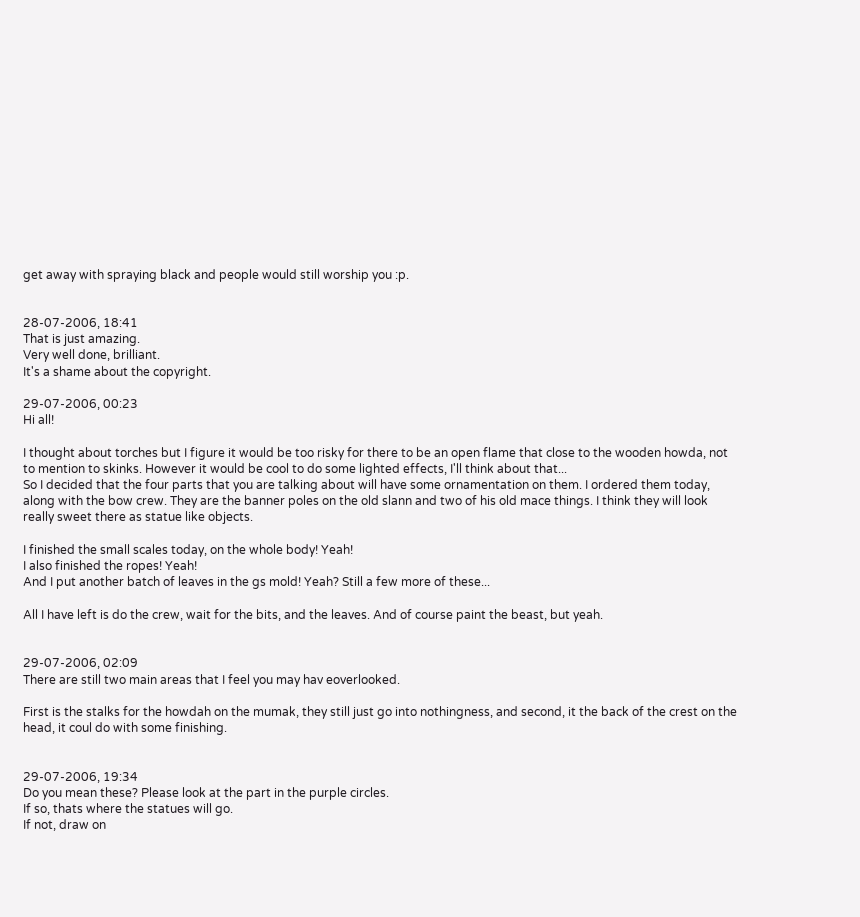get away with spraying black and people would still worship you :p.


28-07-2006, 18:41
That is just amazing.
Very well done, brilliant.
It's a shame about the copyright.

29-07-2006, 00:23
Hi all!

I thought about torches but I figure it would be too risky for there to be an open flame that close to the wooden howda, not to mention to skinks. However it would be cool to do some lighted effects, I'll think about that...
So I decided that the four parts that you are talking about will have some ornamentation on them. I ordered them today, along with the bow crew. They are the banner poles on the old slann and two of his old mace things. I think they will look really sweet there as statue like objects.

I finished the small scales today, on the whole body! Yeah!
I also finished the ropes! Yeah!
And I put another batch of leaves in the gs mold! Yeah? Still a few more of these...

All I have left is do the crew, wait for the bits, and the leaves. And of course paint the beast, but yeah.


29-07-2006, 02:09
There are still two main areas that I feel you may hav eoverlooked.

First is the stalks for the howdah on the mumak, they still just go into nothingness, and second, it the back of the crest on the head, it coul do with some finishing.


29-07-2006, 19:34
Do you mean these? Please look at the part in the purple circles.
If so, thats where the statues will go.
If not, draw on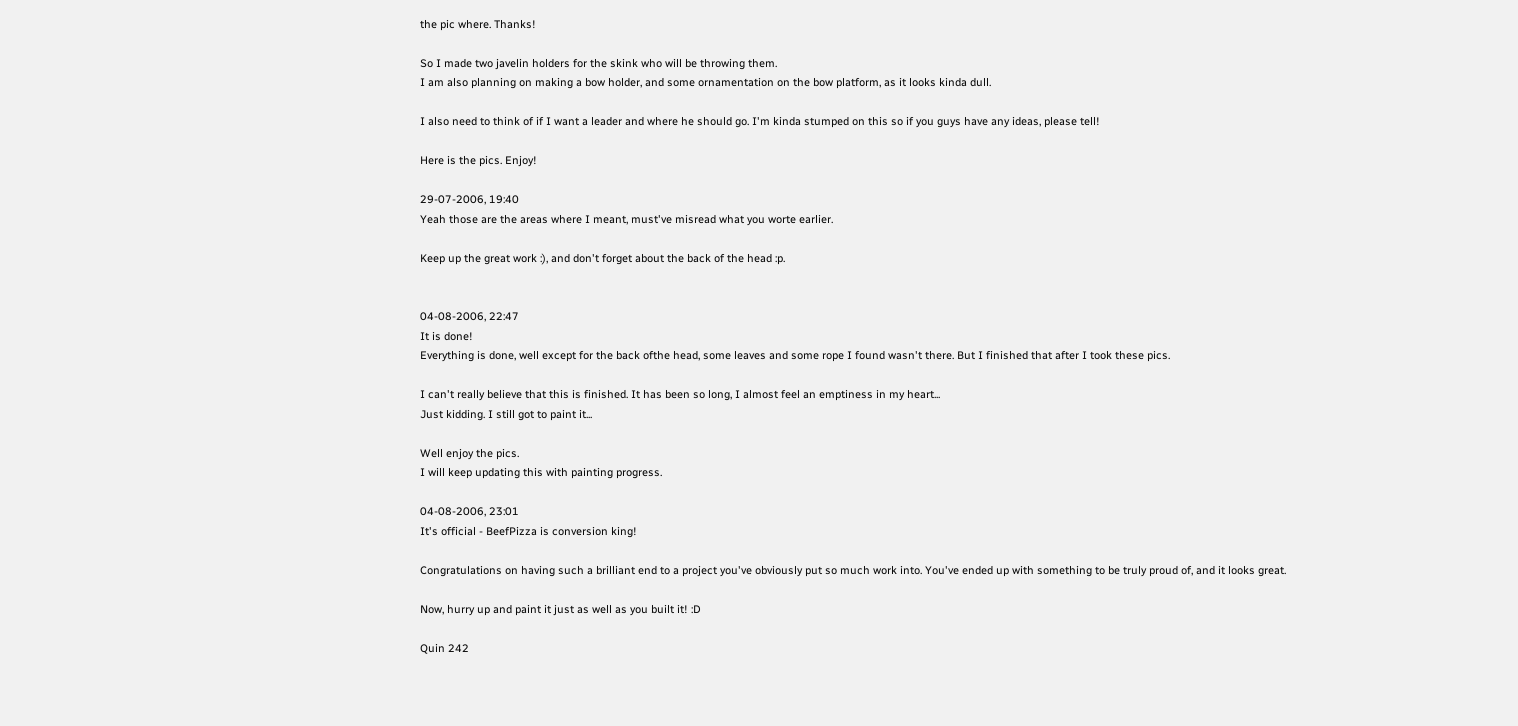the pic where. Thanks!

So I made two javelin holders for the skink who will be throwing them.
I am also planning on making a bow holder, and some ornamentation on the bow platform, as it looks kinda dull.

I also need to think of if I want a leader and where he should go. I'm kinda stumped on this so if you guys have any ideas, please tell!

Here is the pics. Enjoy!

29-07-2006, 19:40
Yeah those are the areas where I meant, must've misread what you worte earlier.

Keep up the great work :), and don't forget about the back of the head :p.


04-08-2006, 22:47
It is done!
Everything is done, well except for the back ofthe head, some leaves and some rope I found wasn't there. But I finished that after I took these pics.

I can't really believe that this is finished. It has been so long, I almost feel an emptiness in my heart...
Just kidding. I still got to paint it...

Well enjoy the pics.
I will keep updating this with painting progress.

04-08-2006, 23:01
It's official - BeefPizza is conversion king!

Congratulations on having such a brilliant end to a project you've obviously put so much work into. You've ended up with something to be truly proud of, and it looks great.

Now, hurry up and paint it just as well as you built it! :D

Quin 242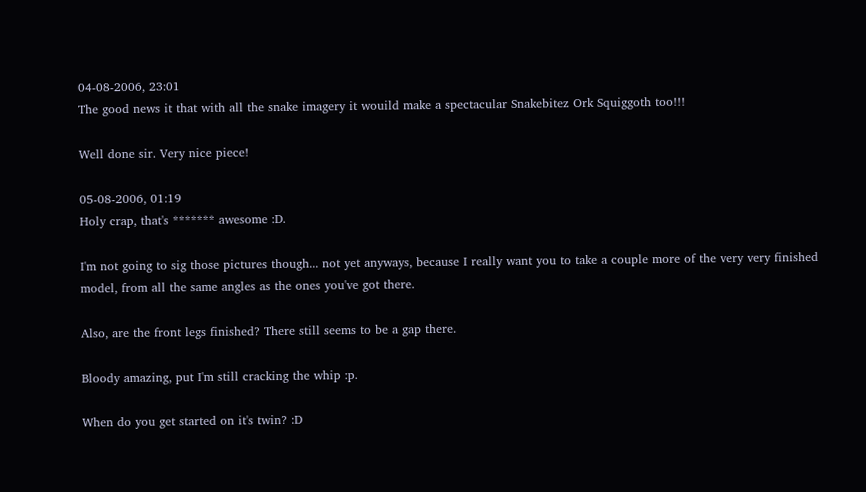04-08-2006, 23:01
The good news it that with all the snake imagery it wouild make a spectacular Snakebitez Ork Squiggoth too!!!

Well done sir. Very nice piece!

05-08-2006, 01:19
Holy crap, that's ******* awesome :D.

I'm not going to sig those pictures though... not yet anyways, because I really want you to take a couple more of the very very finished model, from all the same angles as the ones you've got there.

Also, are the front legs finished? There still seems to be a gap there.

Bloody amazing, put I'm still cracking the whip :p.

When do you get started on it's twin? :D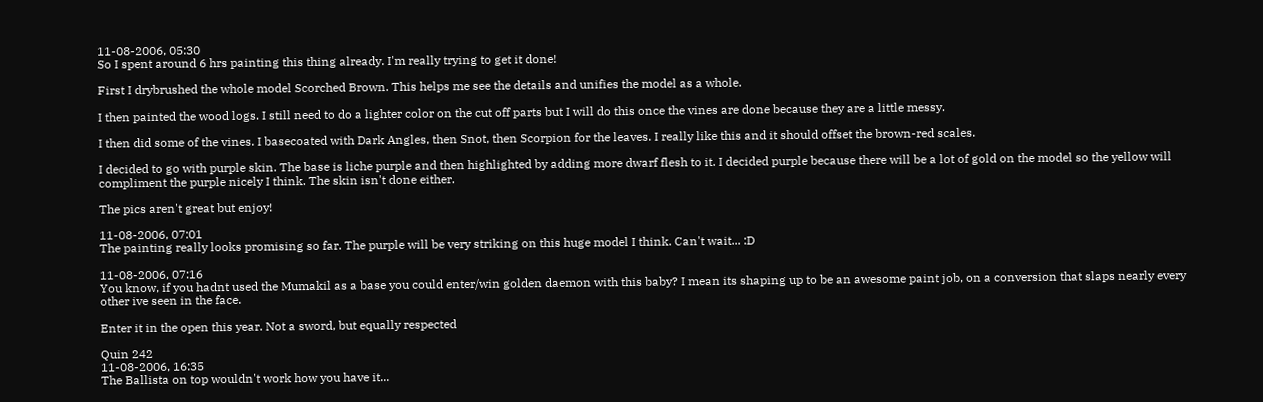11-08-2006, 05:30
So I spent around 6 hrs painting this thing already. I'm really trying to get it done!

First I drybrushed the whole model Scorched Brown. This helps me see the details and unifies the model as a whole.

I then painted the wood logs. I still need to do a lighter color on the cut off parts but I will do this once the vines are done because they are a little messy.

I then did some of the vines. I basecoated with Dark Angles, then Snot, then Scorpion for the leaves. I really like this and it should offset the brown-red scales.

I decided to go with purple skin. The base is liche purple and then highlighted by adding more dwarf flesh to it. I decided purple because there will be a lot of gold on the model so the yellow will compliment the purple nicely I think. The skin isn't done either.

The pics aren't great but enjoy!

11-08-2006, 07:01
The painting really looks promising so far. The purple will be very striking on this huge model I think. Can't wait... :D

11-08-2006, 07:16
You know, if you hadnt used the Mumakil as a base you could enter/win golden daemon with this baby? I mean its shaping up to be an awesome paint job, on a conversion that slaps nearly every other ive seen in the face.

Enter it in the open this year. Not a sword, but equally respected

Quin 242
11-08-2006, 16:35
The Ballista on top wouldn't work how you have it...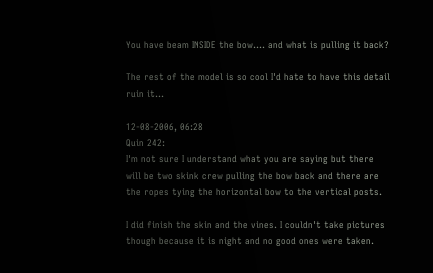You have beam INSIDE the bow.... and what is pulling it back?

The rest of the model is so cool I'd hate to have this detail ruin it...

12-08-2006, 06:28
Quin 242:
I'm not sure I understand what you are saying but there will be two skink crew pulling the bow back and there are the ropes tying the horizontal bow to the vertical posts.

I did finish the skin and the vines. I couldn't take pictures though because it is night and no good ones were taken.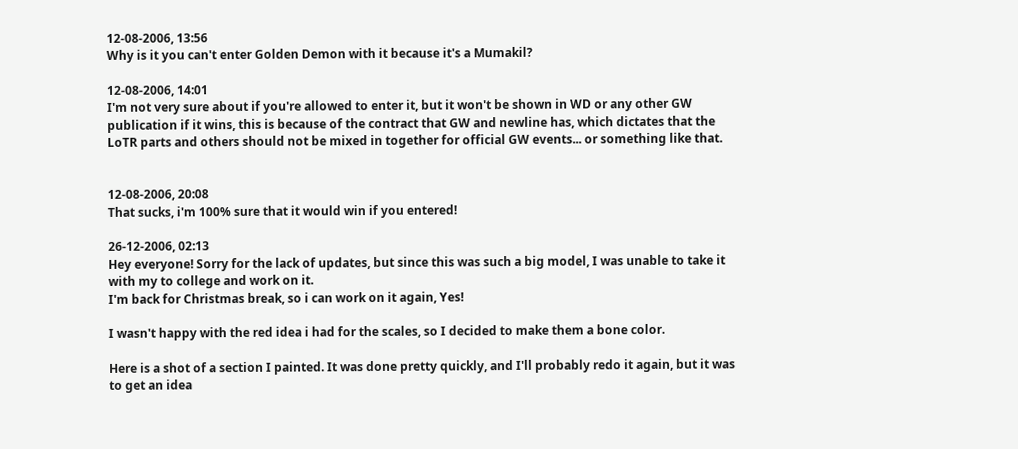12-08-2006, 13:56
Why is it you can't enter Golden Demon with it because it's a Mumakil?

12-08-2006, 14:01
I'm not very sure about if you're allowed to enter it, but it won't be shown in WD or any other GW publication if it wins, this is because of the contract that GW and newline has, which dictates that the LoTR parts and others should not be mixed in together for official GW events... or something like that.


12-08-2006, 20:08
That sucks, i'm 100% sure that it would win if you entered!

26-12-2006, 02:13
Hey everyone! Sorry for the lack of updates, but since this was such a big model, I was unable to take it with my to college and work on it.
I'm back for Christmas break, so i can work on it again, Yes!

I wasn't happy with the red idea i had for the scales, so I decided to make them a bone color.

Here is a shot of a section I painted. It was done pretty quickly, and I'll probably redo it again, but it was to get an idea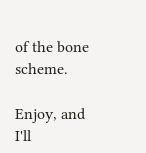of the bone scheme.

Enjoy, and I'll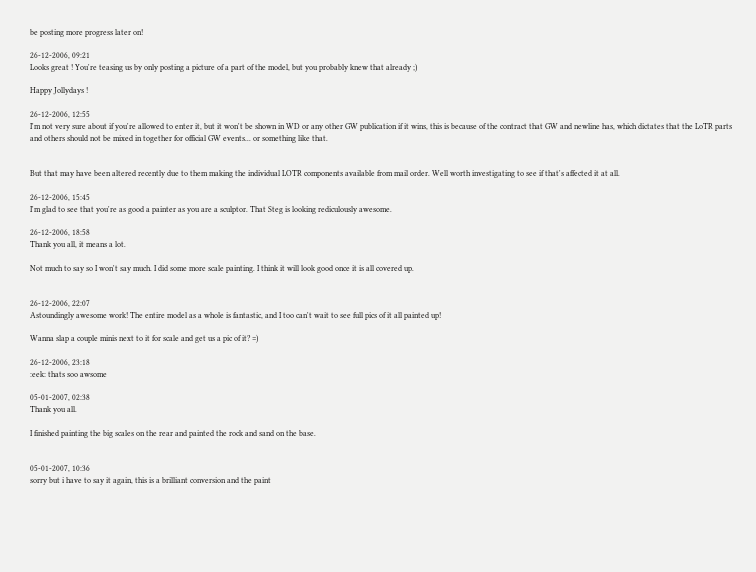be posting more progress later on!

26-12-2006, 09:21
Looks great ! You're teasing us by only posting a picture of a part of the model, but you probably knew that already ;)

Happy Jollydays !

26-12-2006, 12:55
I'm not very sure about if you're allowed to enter it, but it won't be shown in WD or any other GW publication if it wins, this is because of the contract that GW and newline has, which dictates that the LoTR parts and others should not be mixed in together for official GW events... or something like that.


But that may have been altered recently due to them making the individual LOTR components available from mail order. Well worth investigating to see if that's affected it at all.

26-12-2006, 15:45
I'm glad to see that you're as good a painter as you are a sculptor. That Steg is looking rediculously awesome.

26-12-2006, 18:58
Thank you all, it means a lot.

Not much to say so I won't say much. I did some more scale painting. I think it will look good once it is all covered up.


26-12-2006, 22:07
Astoundingly awesome work! The entire model as a whole is fantastic, and I too can't wait to see full pics of it all painted up!

Wanna slap a couple minis next to it for scale and get us a pic of it? =)

26-12-2006, 23:18
:eek: thats soo awsome

05-01-2007, 02:38
Thank you all.

I finished painting the big scales on the rear and painted the rock and sand on the base.


05-01-2007, 10:36
sorry but i have to say it again, this is a brilliant conversion and the paint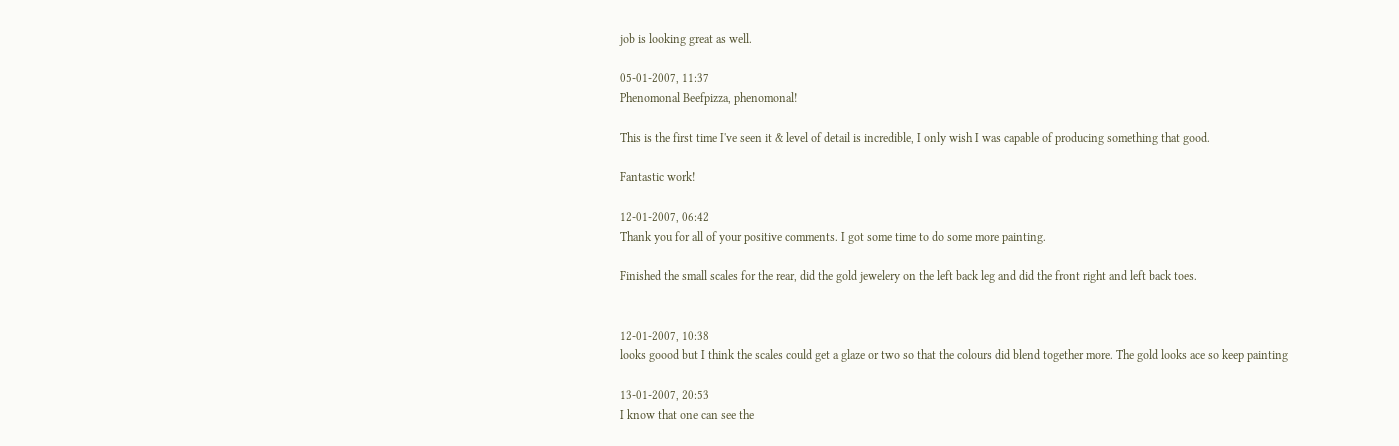job is looking great as well.

05-01-2007, 11:37
Phenomonal Beefpizza, phenomonal!

This is the first time I've seen it & level of detail is incredible, I only wish I was capable of producing something that good.

Fantastic work!

12-01-2007, 06:42
Thank you for all of your positive comments. I got some time to do some more painting.

Finished the small scales for the rear, did the gold jewelery on the left back leg and did the front right and left back toes.


12-01-2007, 10:38
looks goood but I think the scales could get a glaze or two so that the colours did blend together more. The gold looks ace so keep painting

13-01-2007, 20:53
I know that one can see the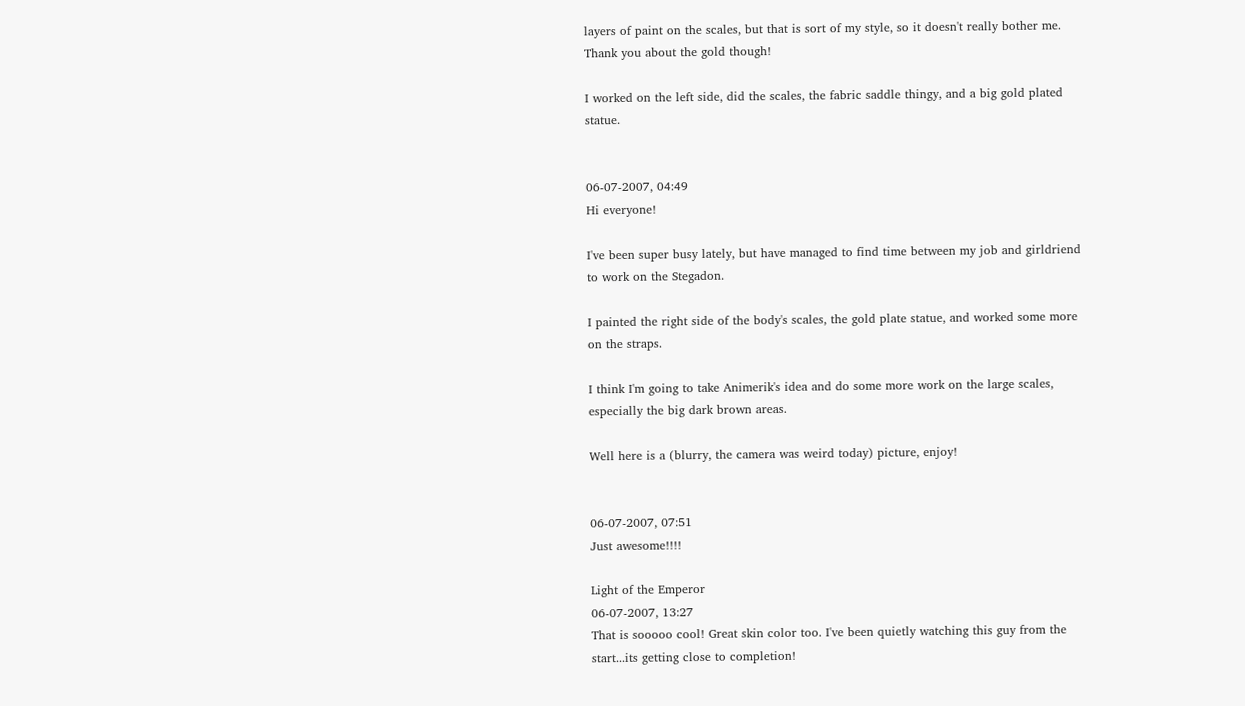layers of paint on the scales, but that is sort of my style, so it doesn't really bother me. Thank you about the gold though!

I worked on the left side, did the scales, the fabric saddle thingy, and a big gold plated statue.


06-07-2007, 04:49
Hi everyone!

I've been super busy lately, but have managed to find time between my job and girldriend to work on the Stegadon.

I painted the right side of the body's scales, the gold plate statue, and worked some more on the straps.

I think I'm going to take Animerik's idea and do some more work on the large scales, especially the big dark brown areas.

Well here is a (blurry, the camera was weird today) picture, enjoy!


06-07-2007, 07:51
Just awesome!!!!

Light of the Emperor
06-07-2007, 13:27
That is sooooo cool! Great skin color too. I've been quietly watching this guy from the start...its getting close to completion!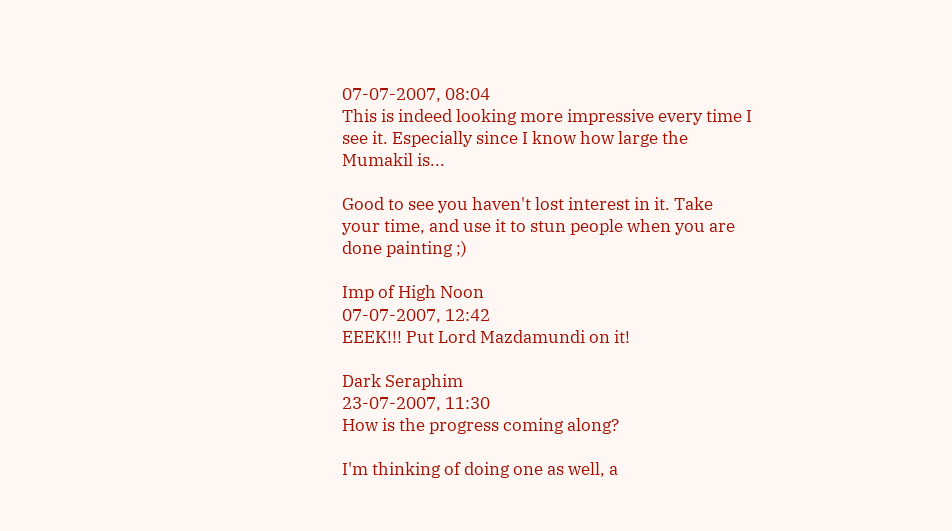07-07-2007, 08:04
This is indeed looking more impressive every time I see it. Especially since I know how large the Mumakil is...

Good to see you haven't lost interest in it. Take your time, and use it to stun people when you are done painting ;)

Imp of High Noon
07-07-2007, 12:42
EEEK!!! Put Lord Mazdamundi on it!

Dark Seraphim
23-07-2007, 11:30
How is the progress coming along?

I'm thinking of doing one as well, a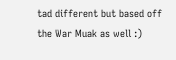tad different but based off the War Muak as well :)